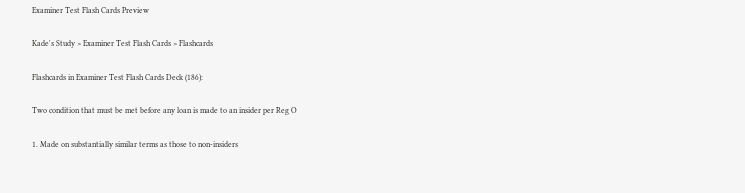Examiner Test Flash Cards Preview

Kade's Study > Examiner Test Flash Cards > Flashcards

Flashcards in Examiner Test Flash Cards Deck (186):

Two condition that must be met before any loan is made to an insider per Reg O

1. Made on substantially similar terms as those to non-insiders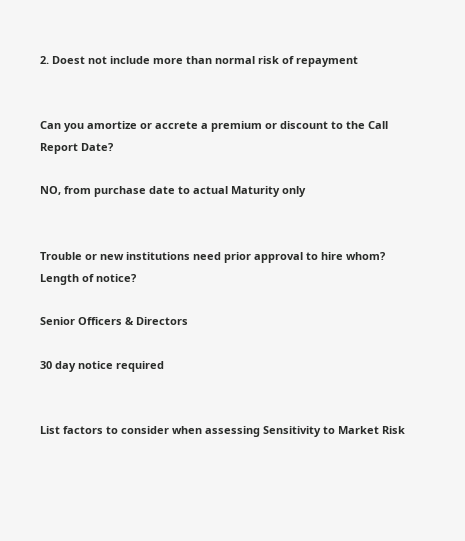2. Doest not include more than normal risk of repayment


Can you amortize or accrete a premium or discount to the Call Report Date?

NO, from purchase date to actual Maturity only


Trouble or new institutions need prior approval to hire whom? Length of notice?

Senior Officers & Directors

30 day notice required


List factors to consider when assessing Sensitivity to Market Risk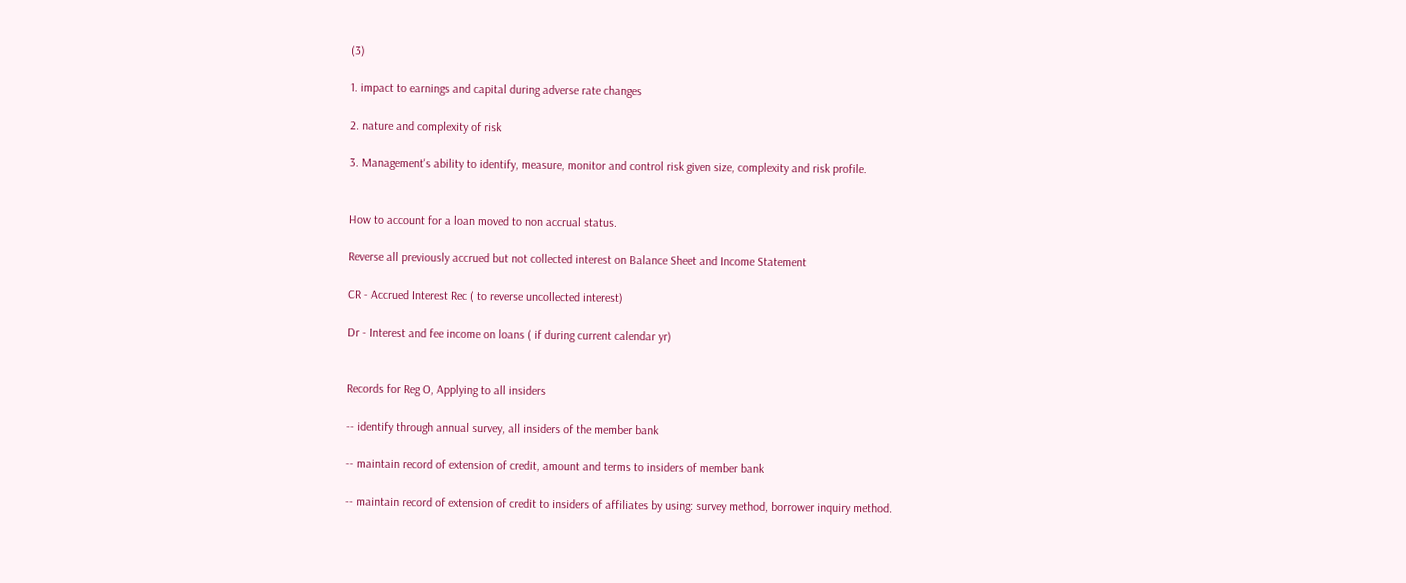(3)

1. impact to earnings and capital during adverse rate changes

2. nature and complexity of risk

3. Management's ability to identify, measure, monitor and control risk given size, complexity and risk profile.


How to account for a loan moved to non accrual status.

Reverse all previously accrued but not collected interest on Balance Sheet and Income Statement

CR - Accrued Interest Rec ( to reverse uncollected interest)

Dr - Interest and fee income on loans ( if during current calendar yr)


Records for Reg O, Applying to all insiders

-- identify through annual survey, all insiders of the member bank

-- maintain record of extension of credit, amount and terms to insiders of member bank

-- maintain record of extension of credit to insiders of affiliates by using: survey method, borrower inquiry method.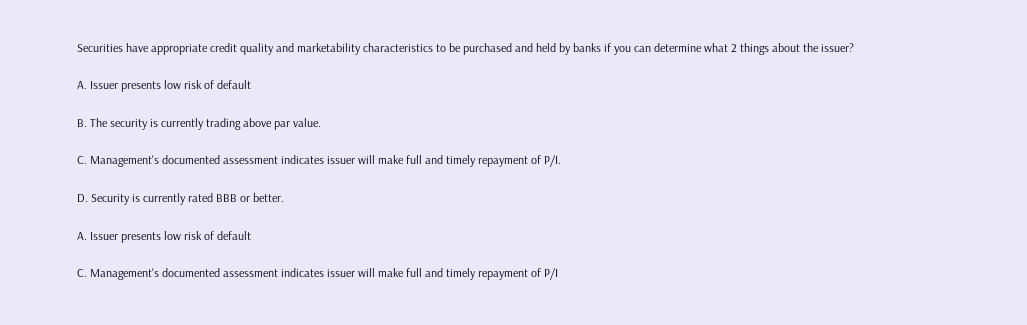Securities have appropriate credit quality and marketability characteristics to be purchased and held by banks if you can determine what 2 things about the issuer?

A. Issuer presents low risk of default

B. The security is currently trading above par value.

C. Management's documented assessment indicates issuer will make full and timely repayment of P/I.

D. Security is currently rated BBB or better.

A. Issuer presents low risk of default

C. Management's documented assessment indicates issuer will make full and timely repayment of P/I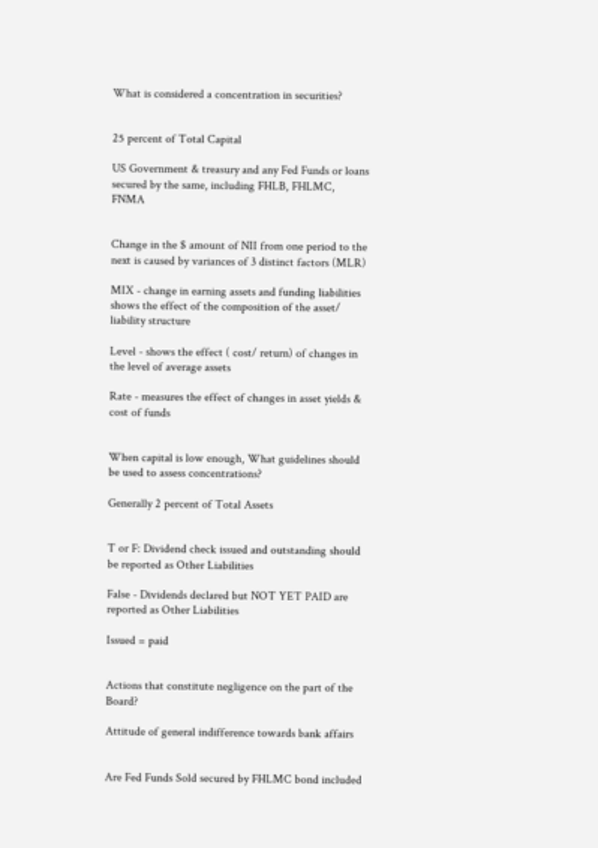What is considered a concentration in securities?


25 percent of Total Capital

US Government & treasury and any Fed Funds or loans secured by the same, including FHLB, FHLMC, FNMA


Change in the $ amount of NII from one period to the next is caused by variances of 3 distinct factors (MLR)

MIX - change in earning assets and funding liabilities shows the effect of the composition of the asset/ liability structure

Level - shows the effect ( cost/ return) of changes in the level of average assets

Rate - measures the effect of changes in asset yields & cost of funds


When capital is low enough, What guidelines should be used to assess concentrations?

Generally 2 percent of Total Assets


T or F: Dividend check issued and outstanding should be reported as Other Liabilities

False - Dividends declared but NOT YET PAID are reported as Other Liabilities

Issued = paid


Actions that constitute negligence on the part of the Board?

Attitude of general indifference towards bank affairs


Are Fed Funds Sold secured by FHLMC bond included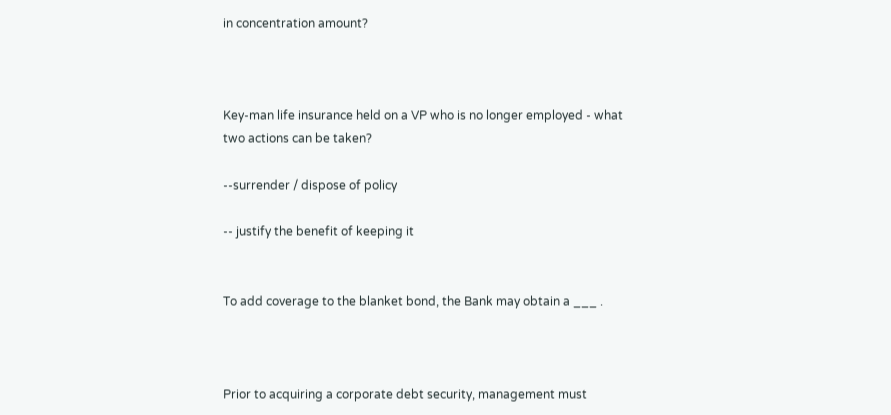in concentration amount?



Key-man life insurance held on a VP who is no longer employed - what two actions can be taken?

--surrender / dispose of policy

-- justify the benefit of keeping it


To add coverage to the blanket bond, the Bank may obtain a ___ .



Prior to acquiring a corporate debt security, management must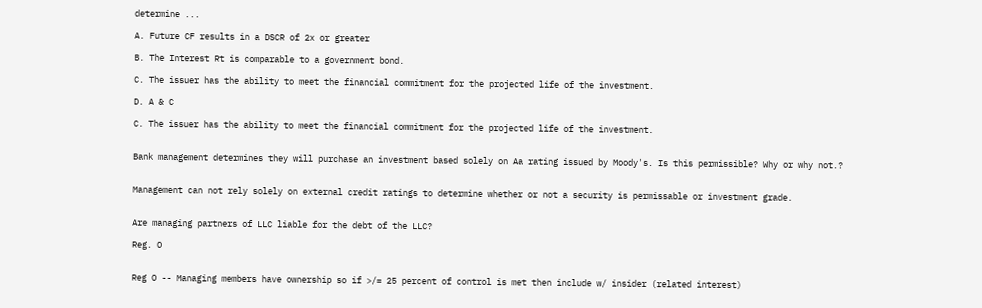determine ...

A. Future CF results in a DSCR of 2x or greater

B. The Interest Rt is comparable to a government bond.

C. The issuer has the ability to meet the financial commitment for the projected life of the investment.

D. A & C

C. The issuer has the ability to meet the financial commitment for the projected life of the investment.


Bank management determines they will purchase an investment based solely on Aa rating issued by Moody's. Is this permissible? Why or why not.?


Management can not rely solely on external credit ratings to determine whether or not a security is permissable or investment grade.


Are managing partners of LLC liable for the debt of the LLC?

Reg. O


Reg O -- Managing members have ownership so if >/= 25 percent of control is met then include w/ insider (related interest)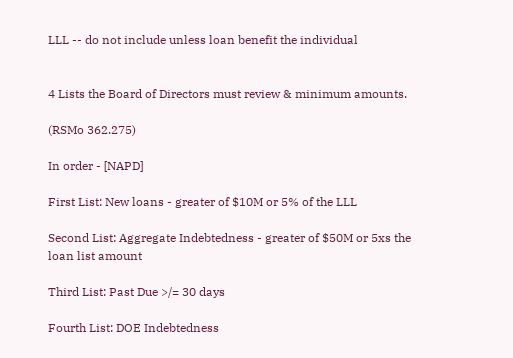LLL -- do not include unless loan benefit the individual


4 Lists the Board of Directors must review & minimum amounts.

(RSMo 362.275)

In order - [NAPD]

First List: New loans - greater of $10M or 5% of the LLL

Second List: Aggregate Indebtedness - greater of $50M or 5xs the loan list amount

Third List: Past Due >/= 30 days

Fourth List: DOE Indebtedness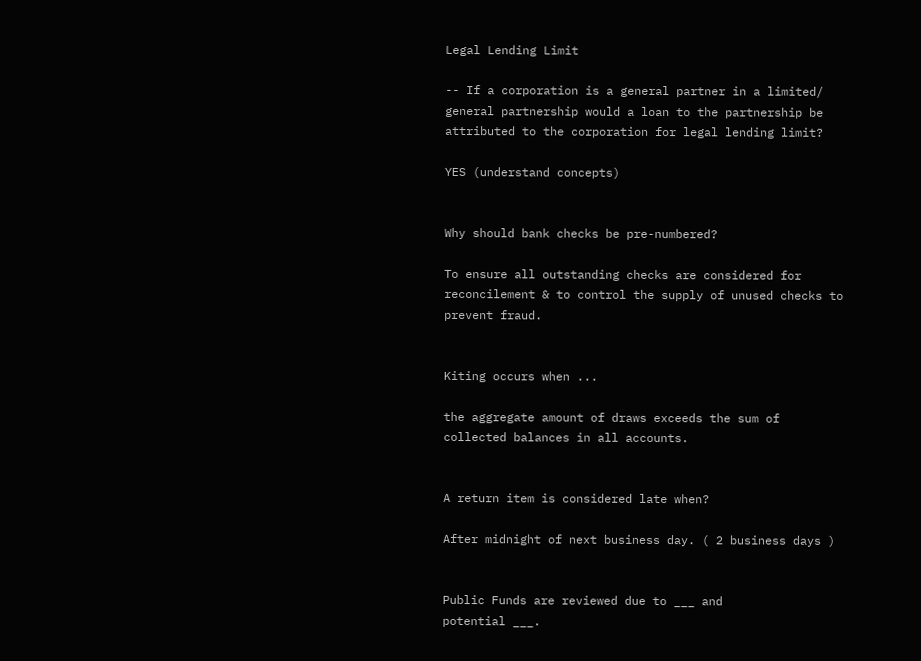Legal Lending Limit

-- If a corporation is a general partner in a limited/ general partnership would a loan to the partnership be attributed to the corporation for legal lending limit?

YES (understand concepts)


Why should bank checks be pre-numbered?

To ensure all outstanding checks are considered for reconcilement & to control the supply of unused checks to prevent fraud.


Kiting occurs when ...

the aggregate amount of draws exceeds the sum of collected balances in all accounts.


A return item is considered late when?

After midnight of next business day. ( 2 business days )


Public Funds are reviewed due to ___ and
potential ___.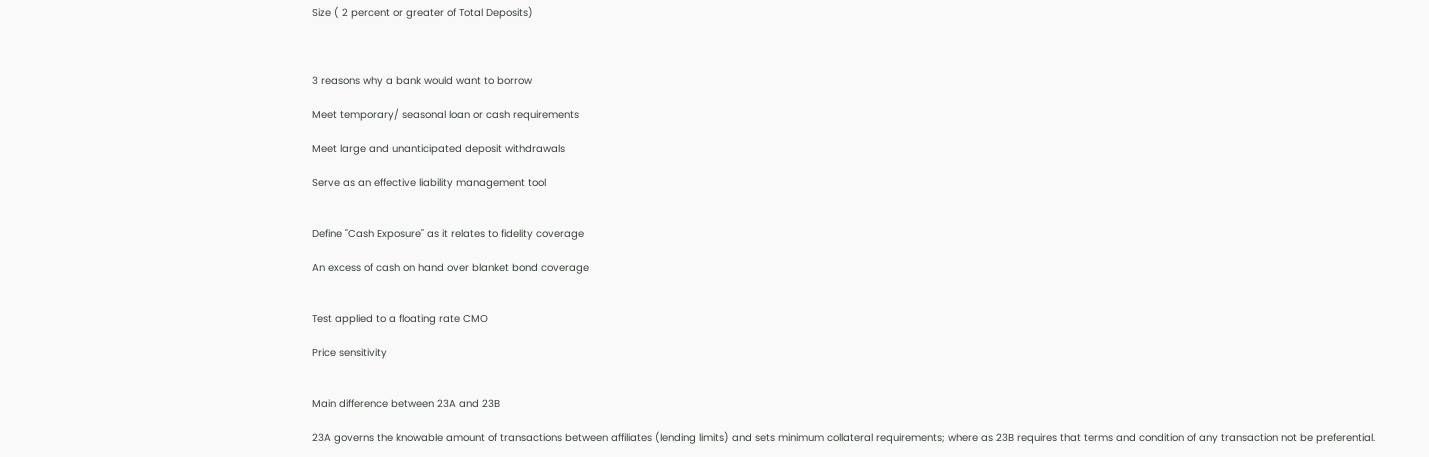Size ( 2 percent or greater of Total Deposits)



3 reasons why a bank would want to borrow

Meet temporary/ seasonal loan or cash requirements

Meet large and unanticipated deposit withdrawals

Serve as an effective liability management tool


Define "Cash Exposure" as it relates to fidelity coverage

An excess of cash on hand over blanket bond coverage


Test applied to a floating rate CMO

Price sensitivity


Main difference between 23A and 23B

23A governs the knowable amount of transactions between affiliates (lending limits) and sets minimum collateral requirements; where as 23B requires that terms and condition of any transaction not be preferential.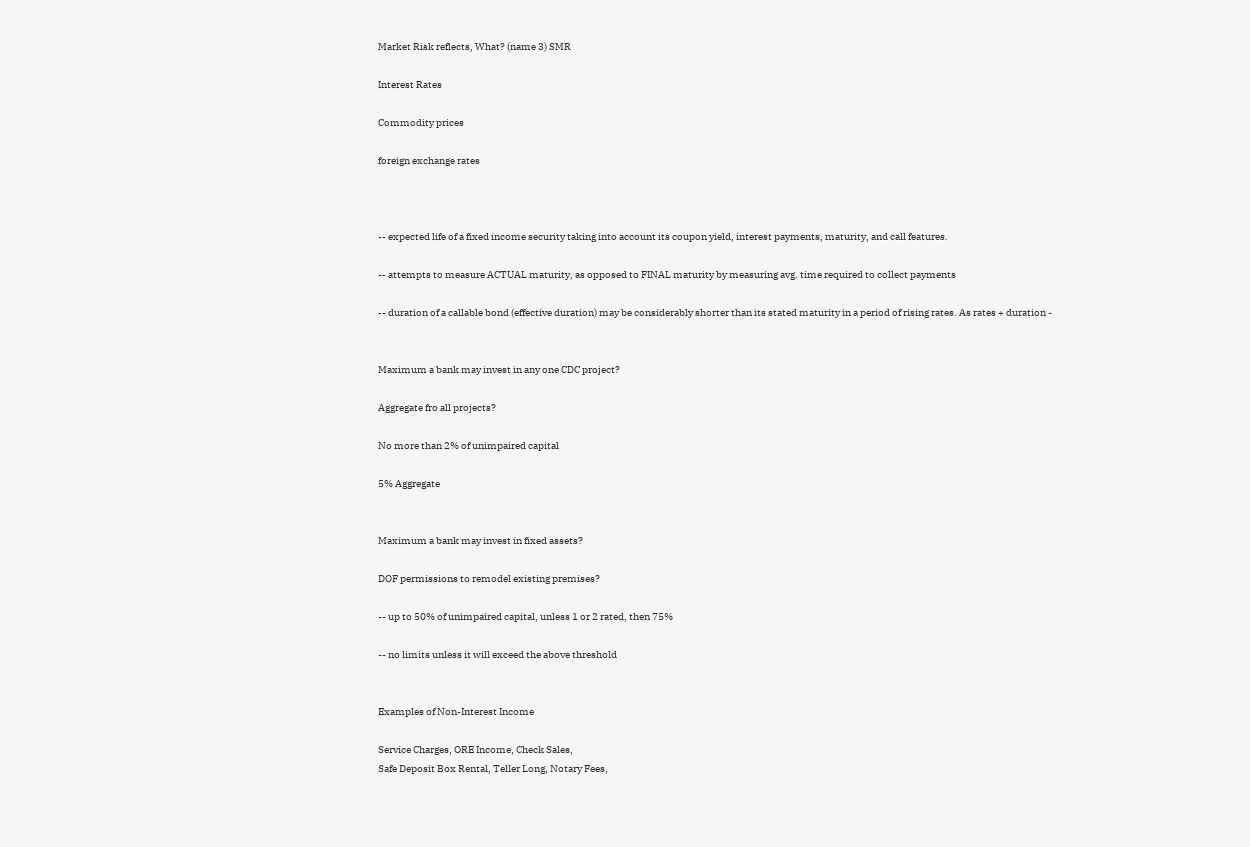Market Risk reflects, What? (name 3) SMR

Interest Rates

Commodity prices

foreign exchange rates



-- expected life of a fixed income security taking into account its coupon yield, interest payments, maturity, and call features.

-- attempts to measure ACTUAL maturity, as opposed to FINAL maturity by measuring avg. time required to collect payments

-- duration of a callable bond (effective duration) may be considerably shorter than its stated maturity in a period of rising rates. As rates + duration -


Maximum a bank may invest in any one CDC project?

Aggregate fro all projects?

No more than 2% of unimpaired capital

5% Aggregate


Maximum a bank may invest in fixed assets?

DOF permissions to remodel existing premises?

-- up to 50% of unimpaired capital, unless 1 or 2 rated, then 75%

-- no limits unless it will exceed the above threshold


Examples of Non-Interest Income

Service Charges, ORE Income, Check Sales,
Safe Deposit Box Rental, Teller Long, Notary Fees,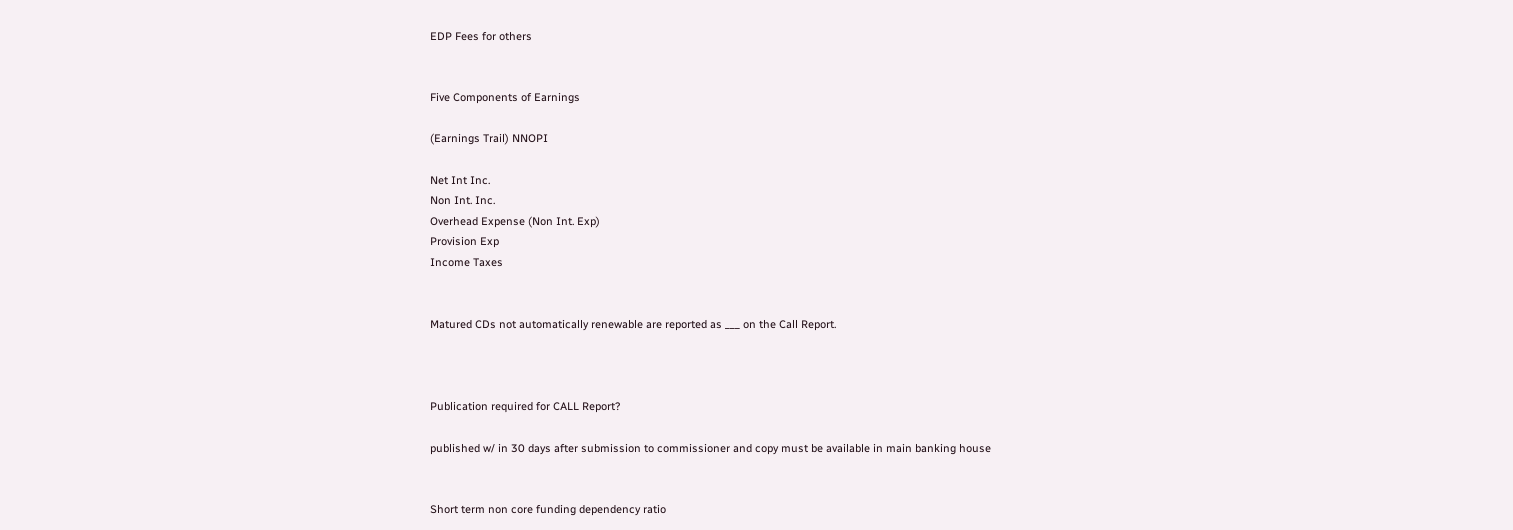EDP Fees for others


Five Components of Earnings

(Earnings Trail) NNOPI

Net Int Inc.
Non Int. Inc.
Overhead Expense (Non Int. Exp)
Provision Exp
Income Taxes


Matured CDs not automatically renewable are reported as ___ on the Call Report.



Publication required for CALL Report?

published w/ in 30 days after submission to commissioner and copy must be available in main banking house


Short term non core funding dependency ratio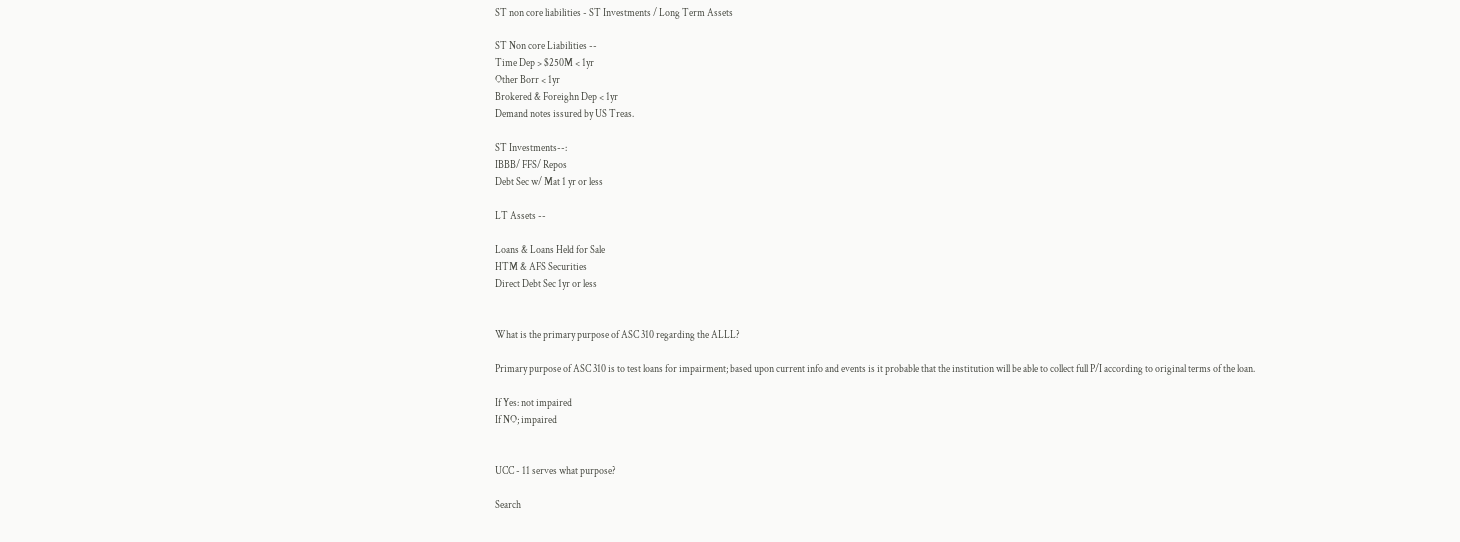ST non core liabilities - ST Investments / Long Term Assets

ST Non core Liabilities --
Time Dep > $250M < 1yr
Other Borr < 1yr
Brokered & Foreighn Dep < 1yr
Demand notes issured by US Treas.

ST Investments--:
IBBB/ FFS/ Repos
Debt Sec w/ Mat 1 yr or less

LT Assets --

Loans & Loans Held for Sale
HTM & AFS Securities
Direct Debt Sec 1yr or less


What is the primary purpose of ASC 310 regarding the ALLL?

Primary purpose of ASC 310 is to test loans for impairment; based upon current info and events is it probable that the institution will be able to collect full P/I according to original terms of the loan.

If Yes: not impaired
If NO; impaired


UCC - 11 serves what purpose?

Search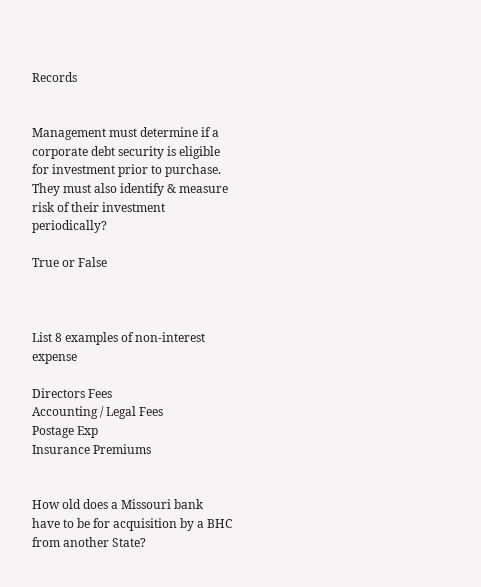Records


Management must determine if a corporate debt security is eligible for investment prior to purchase. They must also identify & measure risk of their investment periodically?

True or False



List 8 examples of non-interest expense

Directors Fees
Accounting / Legal Fees
Postage Exp
Insurance Premiums


How old does a Missouri bank have to be for acquisition by a BHC from another State?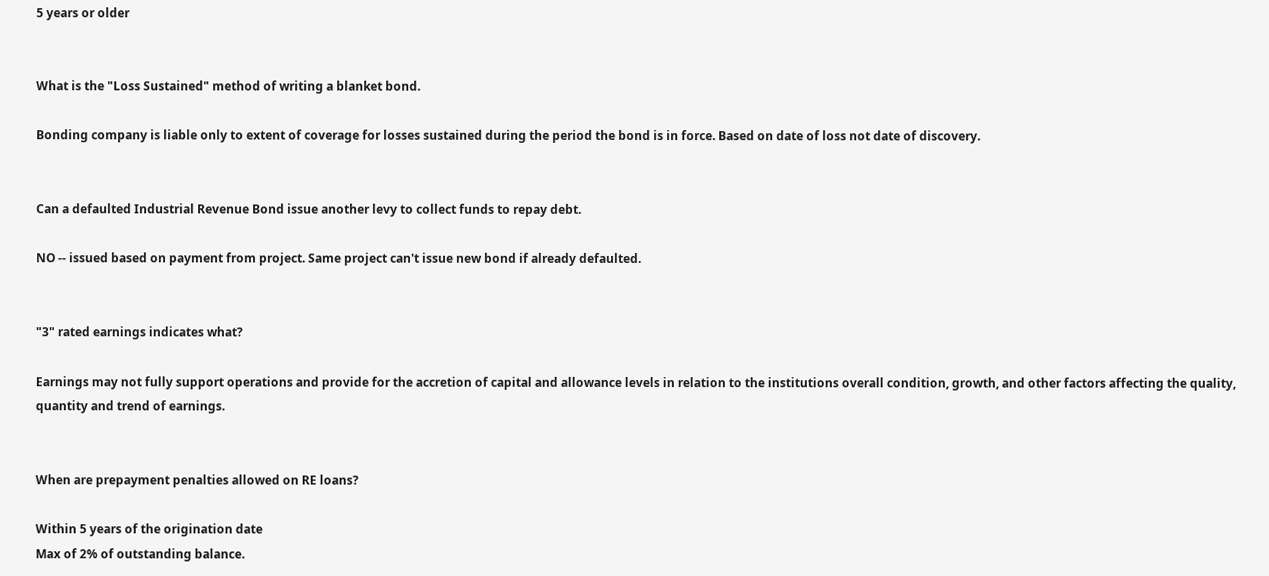5 years or older


What is the "Loss Sustained" method of writing a blanket bond.

Bonding company is liable only to extent of coverage for losses sustained during the period the bond is in force. Based on date of loss not date of discovery.


Can a defaulted Industrial Revenue Bond issue another levy to collect funds to repay debt.

NO -- issued based on payment from project. Same project can't issue new bond if already defaulted.


"3" rated earnings indicates what?

Earnings may not fully support operations and provide for the accretion of capital and allowance levels in relation to the institutions overall condition, growth, and other factors affecting the quality, quantity and trend of earnings.


When are prepayment penalties allowed on RE loans?

Within 5 years of the origination date
Max of 2% of outstanding balance.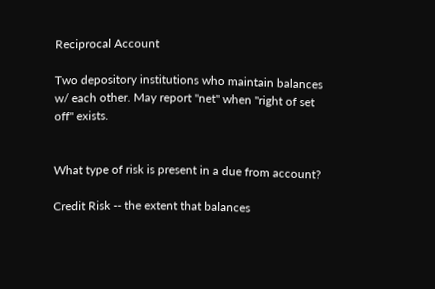Reciprocal Account

Two depository institutions who maintain balances w/ each other. May report "net" when "right of set off" exists.


What type of risk is present in a due from account?

Credit Risk -- the extent that balances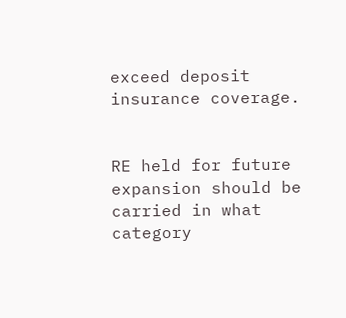exceed deposit insurance coverage.


RE held for future expansion should be carried in what category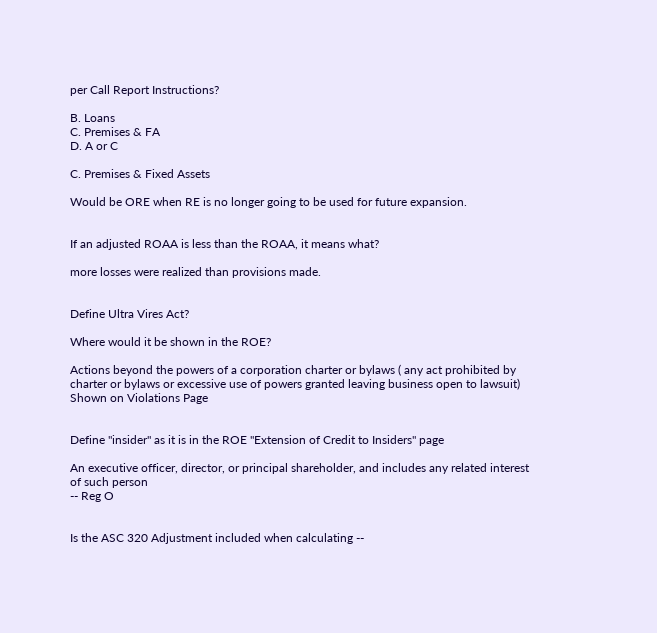per Call Report Instructions?

B. Loans
C. Premises & FA
D. A or C

C. Premises & Fixed Assets

Would be ORE when RE is no longer going to be used for future expansion.


If an adjusted ROAA is less than the ROAA, it means what?

more losses were realized than provisions made.


Define Ultra Vires Act?

Where would it be shown in the ROE?

Actions beyond the powers of a corporation charter or bylaws ( any act prohibited by charter or bylaws or excessive use of powers granted leaving business open to lawsuit)
Shown on Violations Page


Define "insider" as it is in the ROE "Extension of Credit to Insiders" page

An executive officer, director, or principal shareholder, and includes any related interest of such person
-- Reg O


Is the ASC 320 Adjustment included when calculating --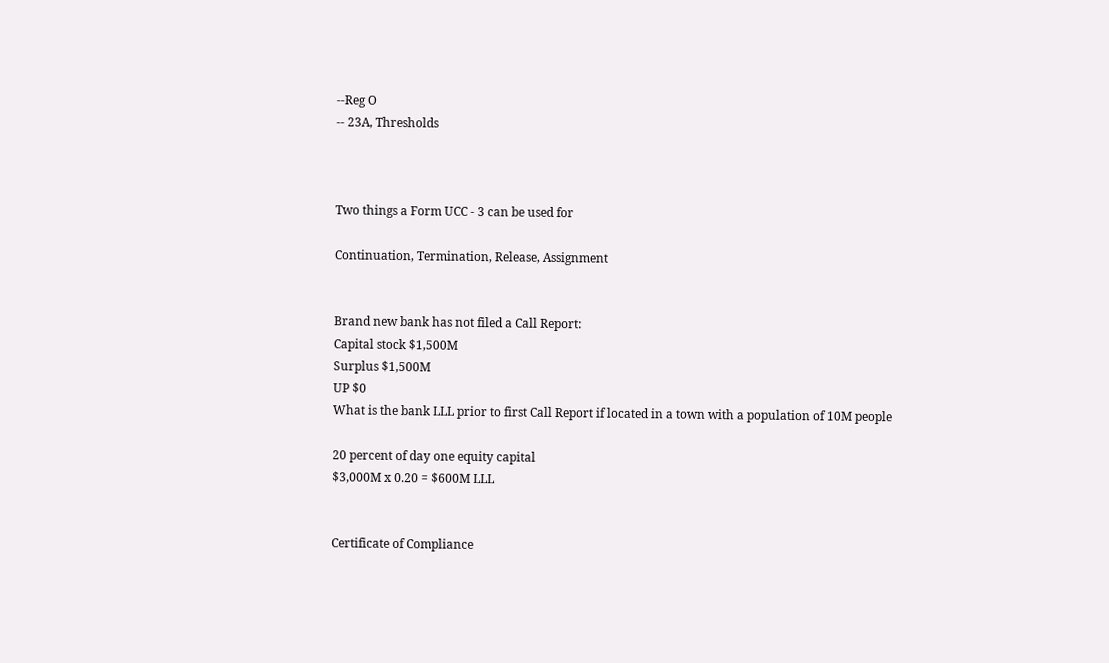--Reg O
-- 23A, Thresholds



Two things a Form UCC - 3 can be used for

Continuation, Termination, Release, Assignment


Brand new bank has not filed a Call Report:
Capital stock $1,500M
Surplus $1,500M
UP $0
What is the bank LLL prior to first Call Report if located in a town with a population of 10M people

20 percent of day one equity capital
$3,000M x 0.20 = $600M LLL


Certificate of Compliance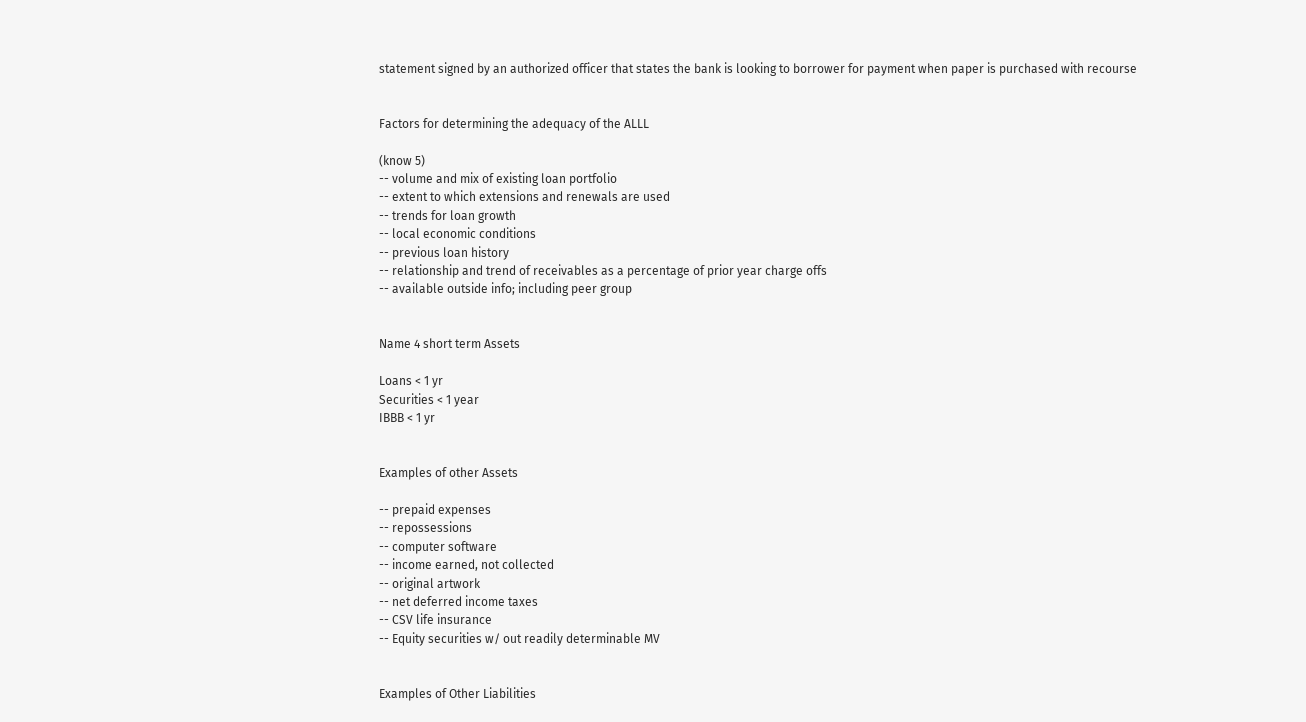statement signed by an authorized officer that states the bank is looking to borrower for payment when paper is purchased with recourse


Factors for determining the adequacy of the ALLL

(know 5)
-- volume and mix of existing loan portfolio
-- extent to which extensions and renewals are used
-- trends for loan growth
-- local economic conditions
-- previous loan history
-- relationship and trend of receivables as a percentage of prior year charge offs
-- available outside info; including peer group


Name 4 short term Assets

Loans < 1 yr
Securities < 1 year
IBBB < 1 yr


Examples of other Assets

-- prepaid expenses
-- repossessions
-- computer software
-- income earned, not collected
-- original artwork
-- net deferred income taxes
-- CSV life insurance
-- Equity securities w/ out readily determinable MV


Examples of Other Liabilities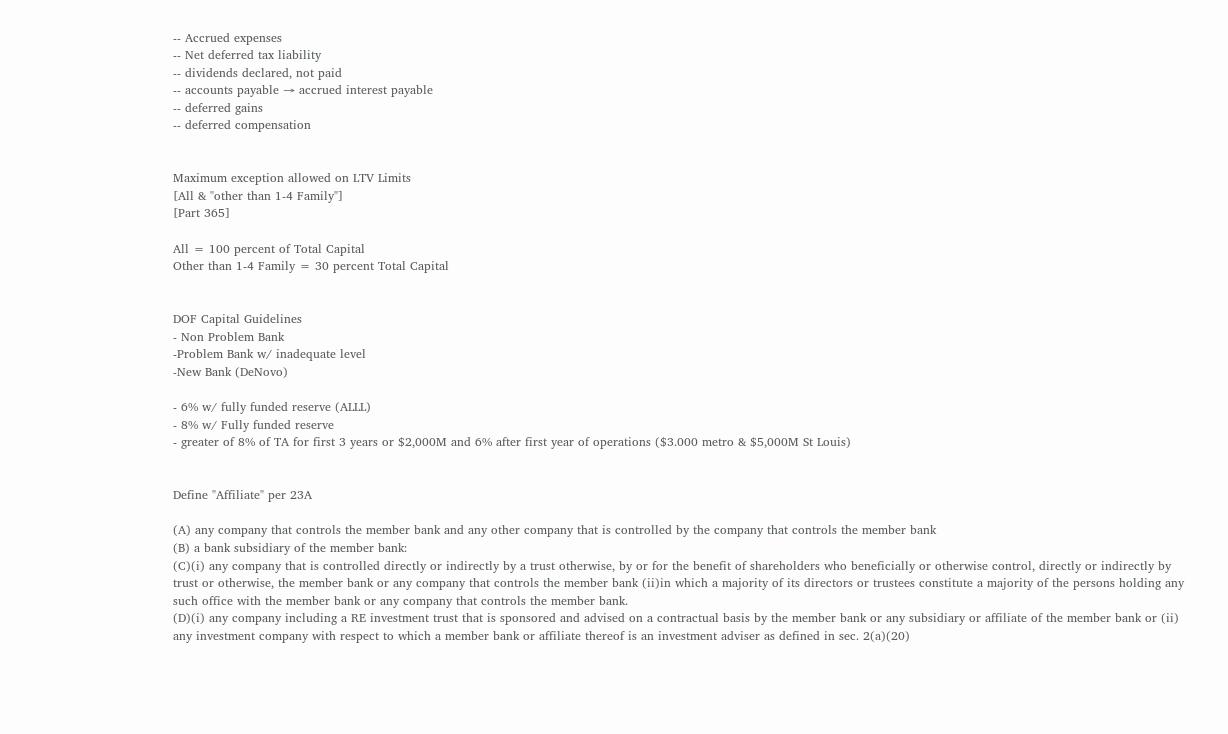-- Accrued expenses
-- Net deferred tax liability
-- dividends declared, not paid
-- accounts payable → accrued interest payable
-- deferred gains
-- deferred compensation


Maximum exception allowed on LTV Limits
[All & "other than 1-4 Family"]
[Part 365]

All = 100 percent of Total Capital
Other than 1-4 Family = 30 percent Total Capital


DOF Capital Guidelines
- Non Problem Bank
-Problem Bank w/ inadequate level
-New Bank (DeNovo)

- 6% w/ fully funded reserve (ALLL)
- 8% w/ Fully funded reserve
- greater of 8% of TA for first 3 years or $2,000M and 6% after first year of operations ($3.000 metro & $5,000M St Louis)


Define "Affiliate" per 23A

(A) any company that controls the member bank and any other company that is controlled by the company that controls the member bank
(B) a bank subsidiary of the member bank:
(C)(i) any company that is controlled directly or indirectly by a trust otherwise, by or for the benefit of shareholders who beneficially or otherwise control, directly or indirectly by trust or otherwise, the member bank or any company that controls the member bank (ii)in which a majority of its directors or trustees constitute a majority of the persons holding any such office with the member bank or any company that controls the member bank.
(D)(i) any company including a RE investment trust that is sponsored and advised on a contractual basis by the member bank or any subsidiary or affiliate of the member bank or (ii) any investment company with respect to which a member bank or affiliate thereof is an investment adviser as defined in sec. 2(a)(20)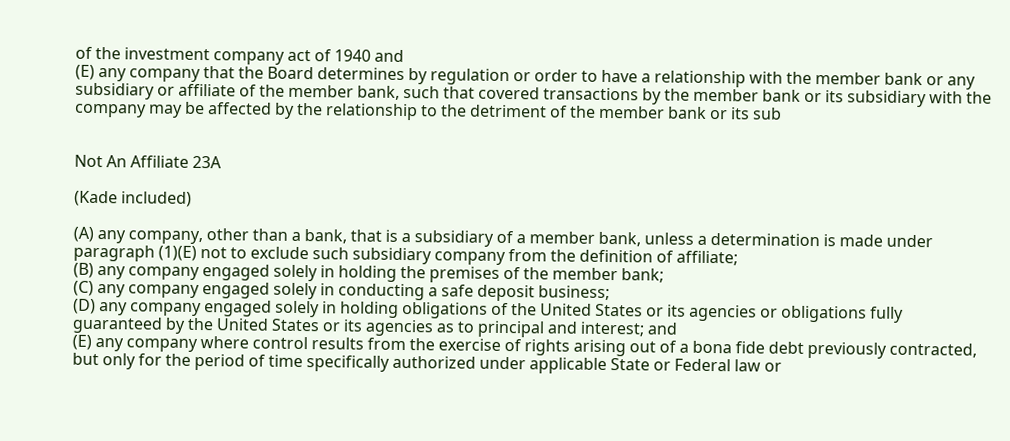of the investment company act of 1940 and
(E) any company that the Board determines by regulation or order to have a relationship with the member bank or any subsidiary or affiliate of the member bank, such that covered transactions by the member bank or its subsidiary with the company may be affected by the relationship to the detriment of the member bank or its sub


Not An Affiliate 23A

(Kade included)

(A) any company, other than a bank, that is a subsidiary of a member bank, unless a determination is made under paragraph (1)(E) not to exclude such subsidiary company from the definition of affiliate;
(B) any company engaged solely in holding the premises of the member bank;
(C) any company engaged solely in conducting a safe deposit business;
(D) any company engaged solely in holding obligations of the United States or its agencies or obligations fully guaranteed by the United States or its agencies as to principal and interest; and
(E) any company where control results from the exercise of rights arising out of a bona fide debt previously contracted, but only for the period of time specifically authorized under applicable State or Federal law or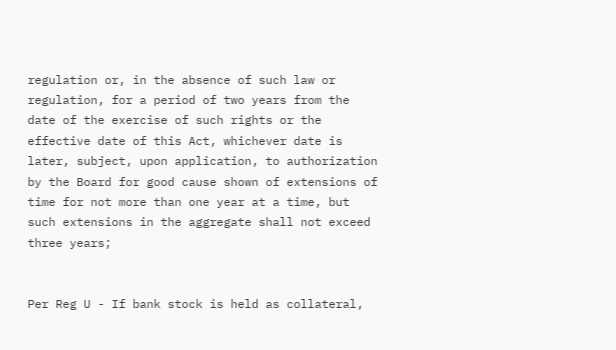regulation or, in the absence of such law or regulation, for a period of two years from the date of the exercise of such rights or the effective date of this Act, whichever date is later, subject, upon application, to authorization by the Board for good cause shown of extensions of time for not more than one year at a time, but such extensions in the aggregate shall not exceed three years;


Per Reg U - If bank stock is held as collateral,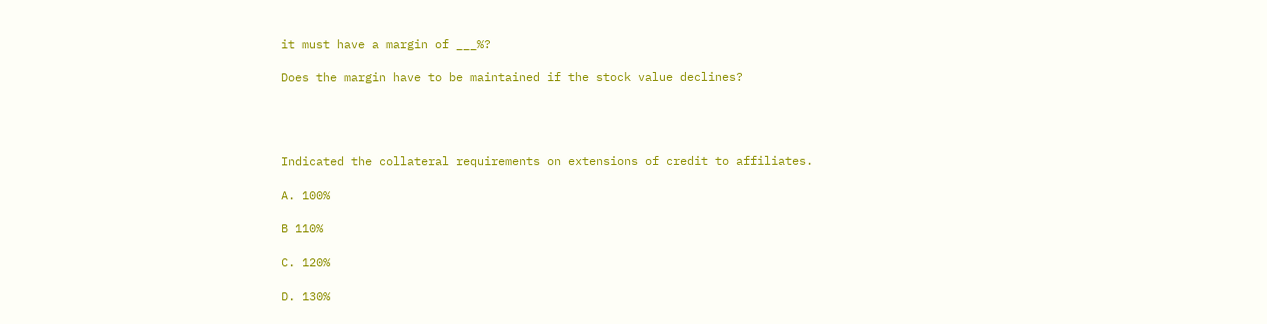it must have a margin of ___%?

Does the margin have to be maintained if the stock value declines?




Indicated the collateral requirements on extensions of credit to affiliates.

A. 100%

B 110%

C. 120%

D. 130%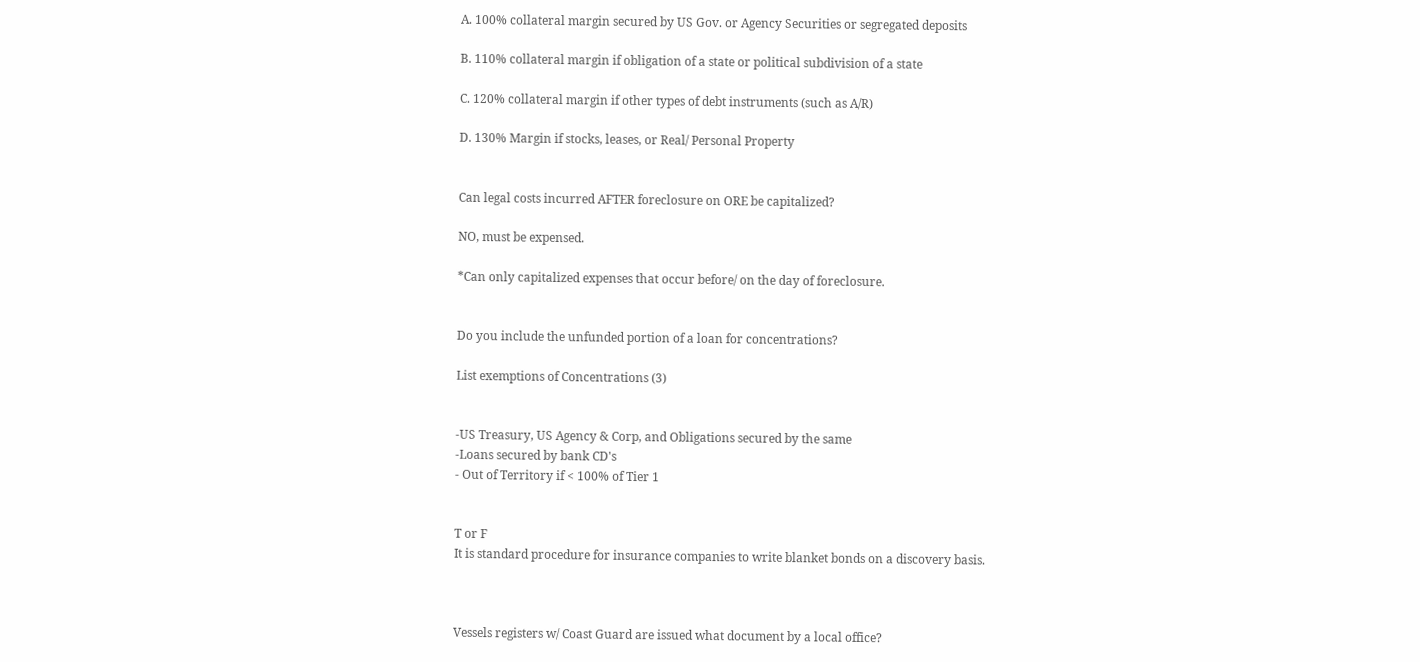A. 100% collateral margin secured by US Gov. or Agency Securities or segregated deposits

B. 110% collateral margin if obligation of a state or political subdivision of a state

C. 120% collateral margin if other types of debt instruments (such as A/R)

D. 130% Margin if stocks, leases, or Real/ Personal Property


Can legal costs incurred AFTER foreclosure on ORE be capitalized?

NO, must be expensed.

*Can only capitalized expenses that occur before/ on the day of foreclosure.


Do you include the unfunded portion of a loan for concentrations?

List exemptions of Concentrations (3)


-US Treasury, US Agency & Corp, and Obligations secured by the same
-Loans secured by bank CD's
- Out of Territory if < 100% of Tier 1


T or F
It is standard procedure for insurance companies to write blanket bonds on a discovery basis.



Vessels registers w/ Coast Guard are issued what document by a local office?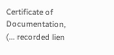Certificate of Documentation, (... recorded lien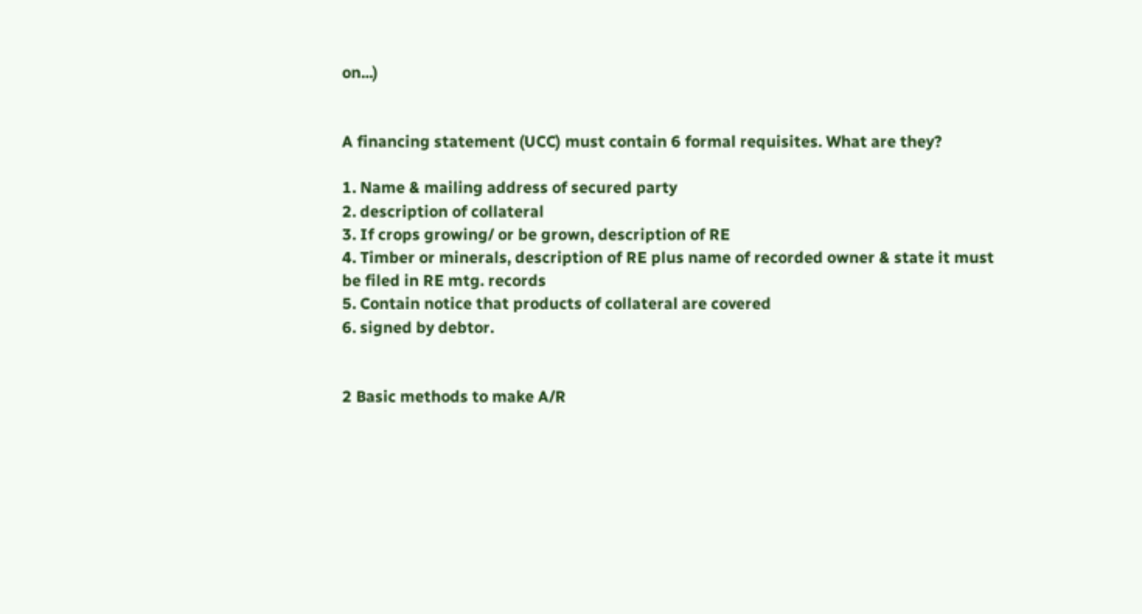on...)


A financing statement (UCC) must contain 6 formal requisites. What are they?

1. Name & mailing address of secured party
2. description of collateral
3. If crops growing/ or be grown, description of RE
4. Timber or minerals, description of RE plus name of recorded owner & state it must be filed in RE mtg. records
5. Contain notice that products of collateral are covered
6. signed by debtor.


2 Basic methods to make A/R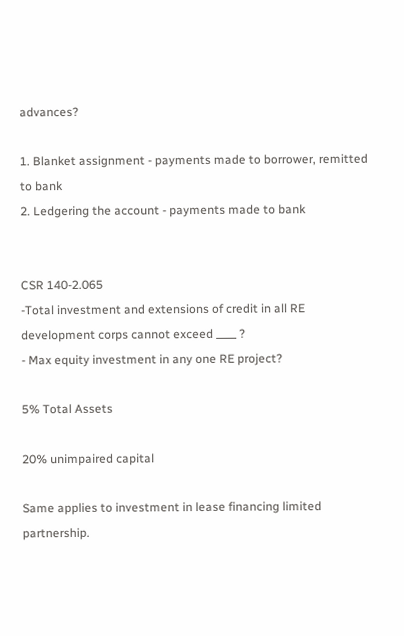advances?

1. Blanket assignment - payments made to borrower, remitted to bank
2. Ledgering the account - payments made to bank


CSR 140-2.065
-Total investment and extensions of credit in all RE development corps cannot exceed ____ ?
- Max equity investment in any one RE project?

5% Total Assets

20% unimpaired capital

Same applies to investment in lease financing limited partnership.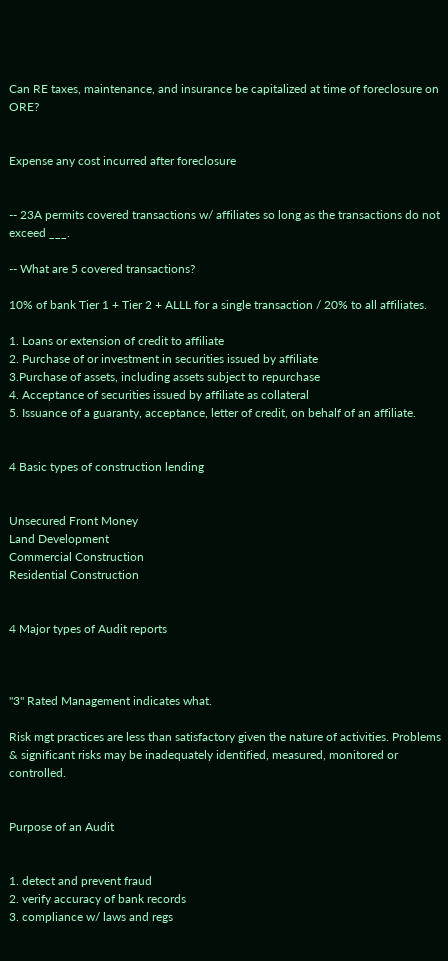Can RE taxes, maintenance, and insurance be capitalized at time of foreclosure on ORE?


Expense any cost incurred after foreclosure


-- 23A permits covered transactions w/ affiliates so long as the transactions do not exceed ___.

-- What are 5 covered transactions?

10% of bank Tier 1 + Tier 2 + ALLL for a single transaction / 20% to all affiliates.

1. Loans or extension of credit to affiliate
2. Purchase of or investment in securities issued by affiliate
3.Purchase of assets, including assets subject to repurchase
4. Acceptance of securities issued by affiliate as collateral
5. Issuance of a guaranty, acceptance, letter of credit, on behalf of an affiliate.


4 Basic types of construction lending


Unsecured Front Money
Land Development
Commercial Construction
Residential Construction


4 Major types of Audit reports



"3" Rated Management indicates what.

Risk mgt practices are less than satisfactory given the nature of activities. Problems & significant risks may be inadequately identified, measured, monitored or controlled.


Purpose of an Audit


1. detect and prevent fraud
2. verify accuracy of bank records
3. compliance w/ laws and regs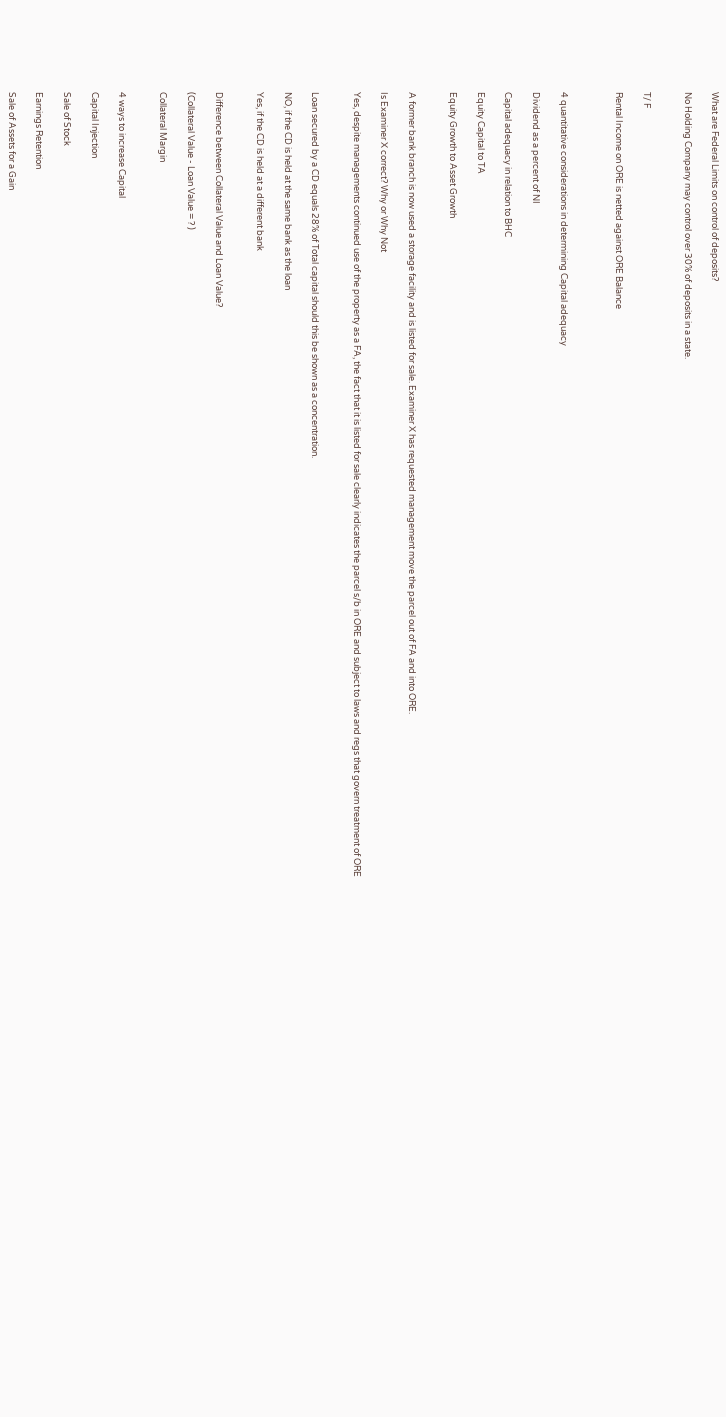What are Federal Limits on control of deposits?

No Holding Company may control over 30% of deposits in a state.


T/ F

Rental Income on ORE is netted against ORE Balance



4 quantitative considerations in determining Capital adequacy

Dividend as a percent of NI

Capital adequacy in relation to BHC

Equity Capital to TA

Equity Growth to Asset Growth


A former bank branch is now used a storage facility and is listed for sale. Examiner X has requested management move the parcel out of FA and into ORE.

Is Examiner X correct? Why or Why Not

Yes, despite managements continued use of the property as a FA, the fact that it is listed for sale clearly indicates the parcel s/b in ORE and subject to laws and regs that govern treatment of ORE


Loan secured by a CD equals 28% of Total capital should this be shown as a concentration.

NO, if the CD is held at the same bank as the loan

Yes, if the CD is held at a different bank


Difference between Collateral Value and Loan Value?

(Collateral Value - Loan Value = ? )

Collateral Margin


4 ways to increase Capital

Capital Injection

Sale of Stock

Earnings Retention

Sale of Assets for a Gain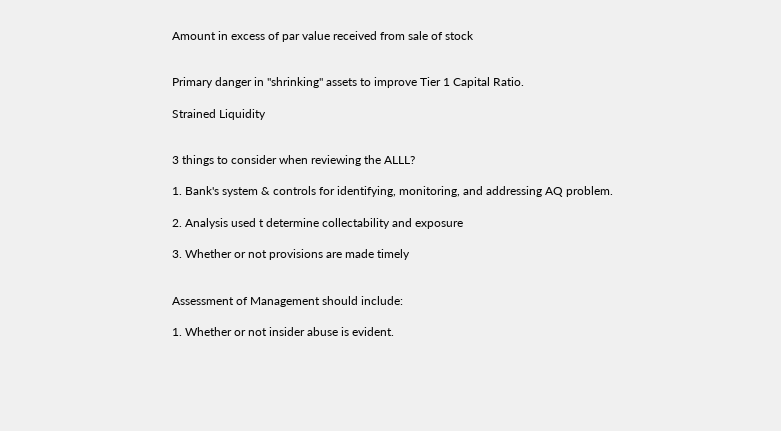Amount in excess of par value received from sale of stock


Primary danger in "shrinking" assets to improve Tier 1 Capital Ratio.

Strained Liquidity


3 things to consider when reviewing the ALLL?

1. Bank's system & controls for identifying, monitoring, and addressing AQ problem.

2. Analysis used t determine collectability and exposure

3. Whether or not provisions are made timely


Assessment of Management should include:

1. Whether or not insider abuse is evident.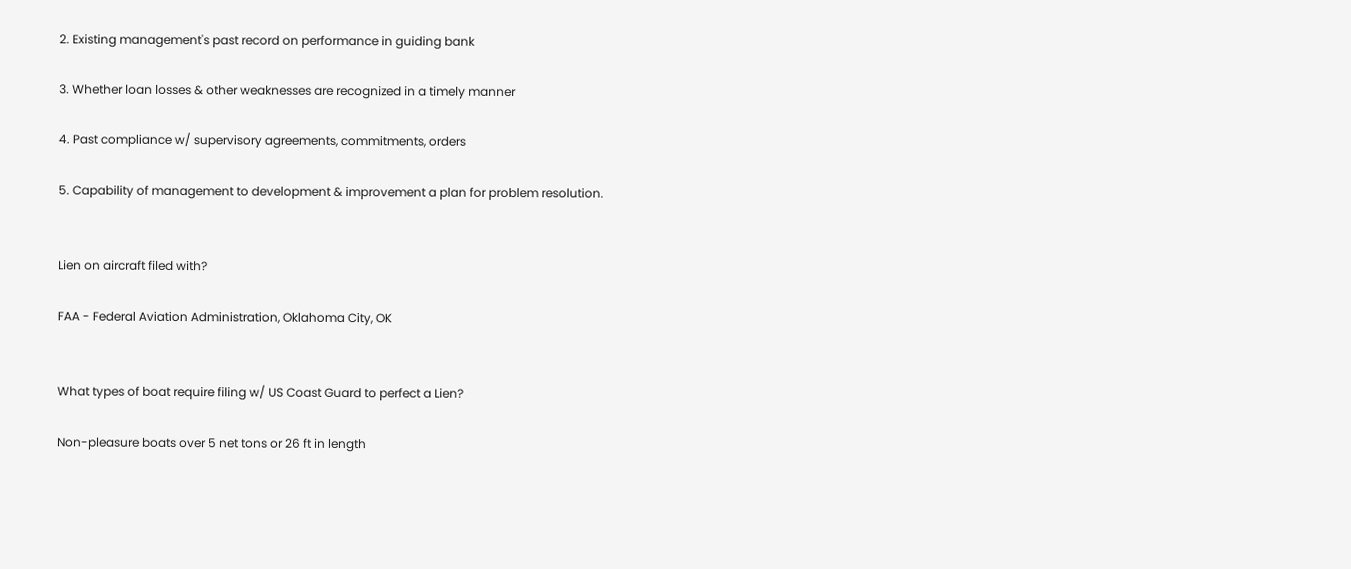2. Existing management's past record on performance in guiding bank

3. Whether loan losses & other weaknesses are recognized in a timely manner

4. Past compliance w/ supervisory agreements, commitments, orders

5. Capability of management to development & improvement a plan for problem resolution.


Lien on aircraft filed with?

FAA - Federal Aviation Administration, Oklahoma City, OK


What types of boat require filing w/ US Coast Guard to perfect a Lien?

Non-pleasure boats over 5 net tons or 26 ft in length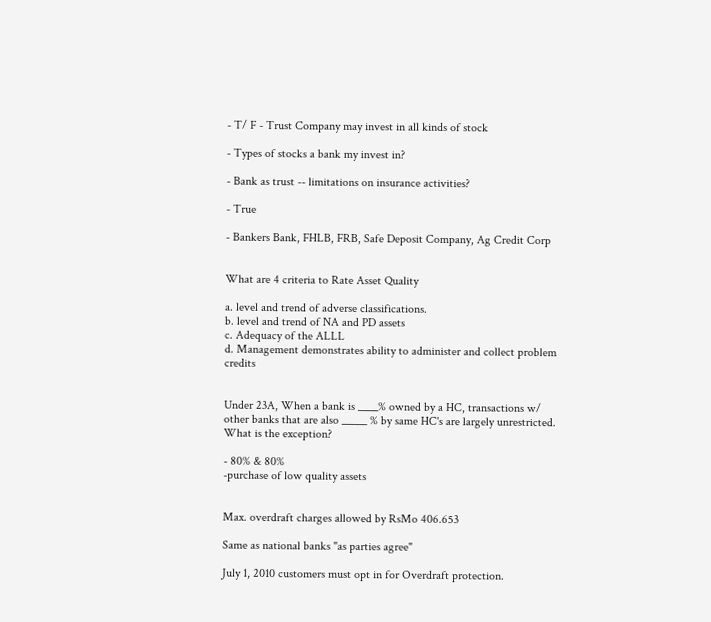- T/ F - Trust Company may invest in all kinds of stock

- Types of stocks a bank my invest in?

- Bank as trust -- limitations on insurance activities?

- True

- Bankers Bank, FHLB, FRB, Safe Deposit Company, Ag Credit Corp


What are 4 criteria to Rate Asset Quality

a. level and trend of adverse classifications.
b. level and trend of NA and PD assets
c. Adequacy of the ALLL
d. Management demonstrates ability to administer and collect problem credits


Under 23A, When a bank is ____% owned by a HC, transactions w/ other banks that are also _____ % by same HC's are largely unrestricted. What is the exception?

- 80% & 80%
-purchase of low quality assets


Max. overdraft charges allowed by RsMo 406.653

Same as national banks "as parties agree"

July 1, 2010 customers must opt in for Overdraft protection.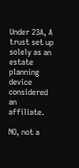Under 23A, A trust set up solely as an estate planning device considered an affiliate.

NO, not a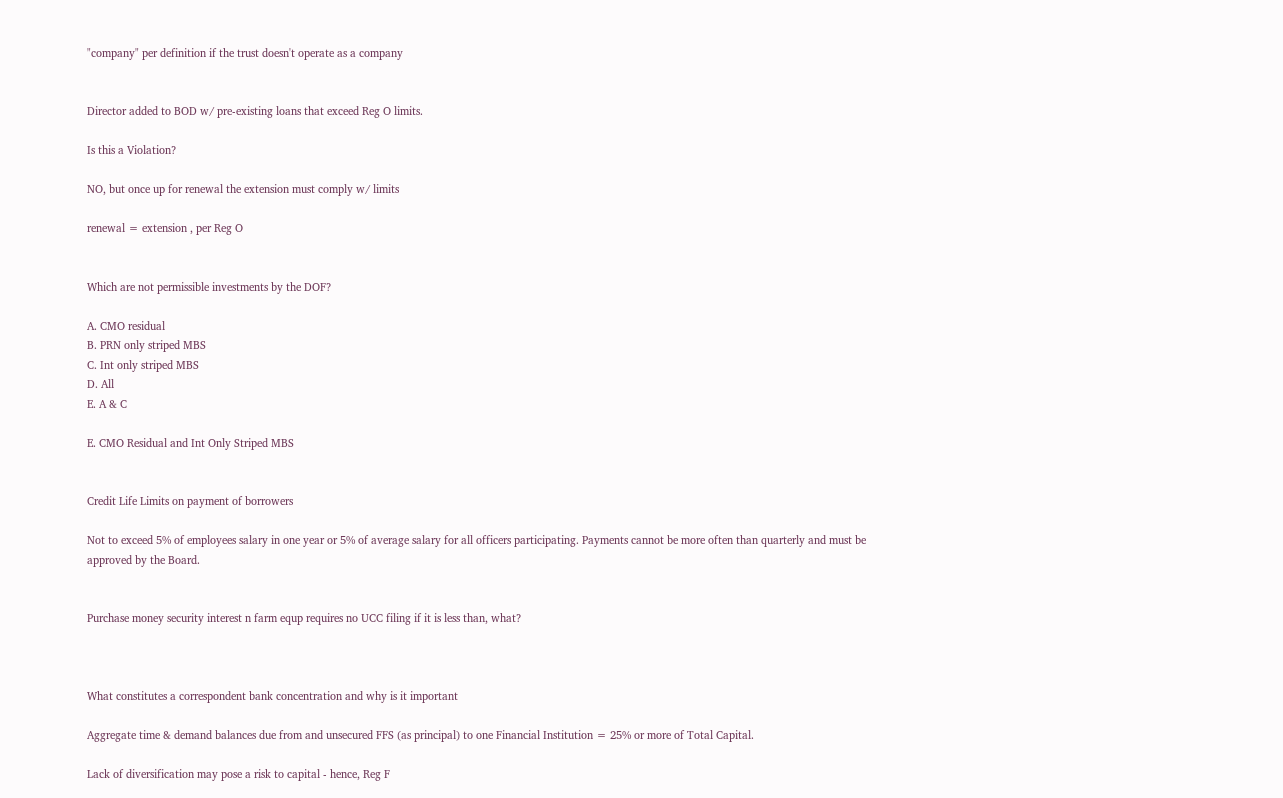"company" per definition if the trust doesn't operate as a company


Director added to BOD w/ pre-existing loans that exceed Reg O limits.

Is this a Violation?

NO, but once up for renewal the extension must comply w/ limits

renewal = extension , per Reg O


Which are not permissible investments by the DOF?

A. CMO residual
B. PRN only striped MBS
C. Int only striped MBS
D. All
E. A & C

E. CMO Residual and Int Only Striped MBS


Credit Life Limits on payment of borrowers

Not to exceed 5% of employees salary in one year or 5% of average salary for all officers participating. Payments cannot be more often than quarterly and must be approved by the Board.


Purchase money security interest n farm equp requires no UCC filing if it is less than, what?



What constitutes a correspondent bank concentration and why is it important

Aggregate time & demand balances due from and unsecured FFS (as principal) to one Financial Institution = 25% or more of Total Capital.

Lack of diversification may pose a risk to capital - hence, Reg F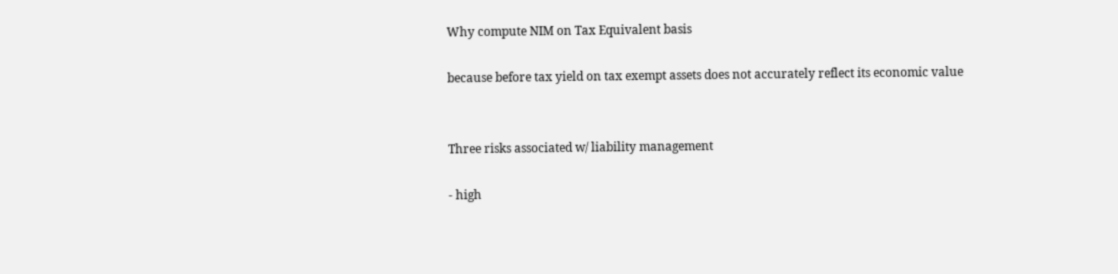Why compute NIM on Tax Equivalent basis

because before tax yield on tax exempt assets does not accurately reflect its economic value


Three risks associated w/ liability management

- high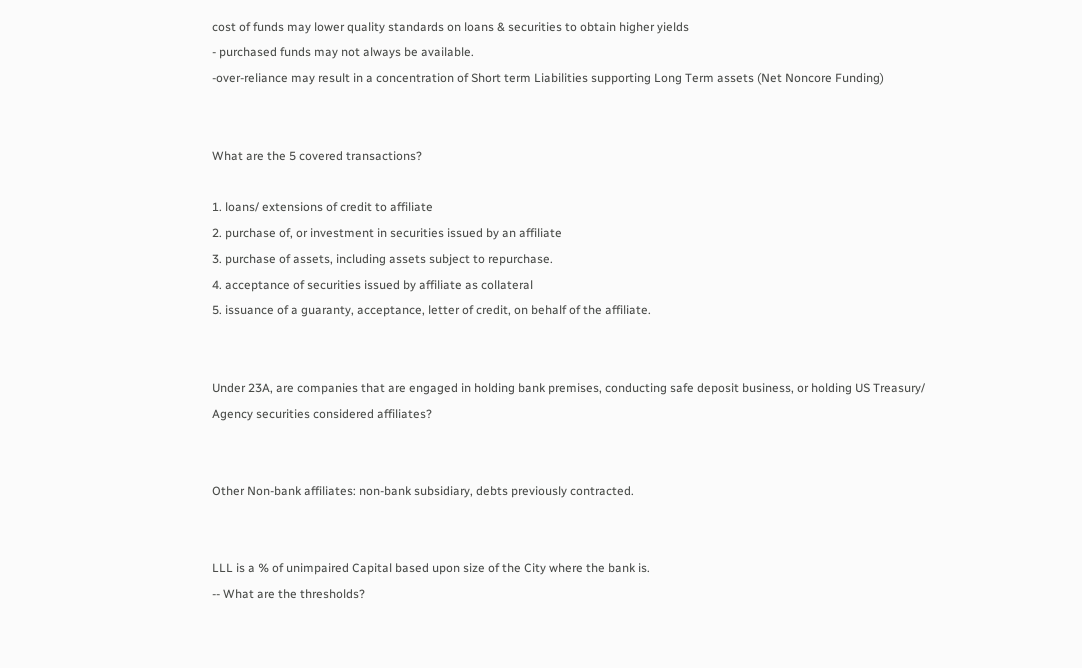cost of funds may lower quality standards on loans & securities to obtain higher yields
- purchased funds may not always be available.
-over-reliance may result in a concentration of Short term Liabilities supporting Long Term assets (Net Noncore Funding)


What are the 5 covered transactions?

1. loans/ extensions of credit to affiliate
2. purchase of, or investment in securities issued by an affiliate
3. purchase of assets, including assets subject to repurchase.
4. acceptance of securities issued by affiliate as collateral
5. issuance of a guaranty, acceptance, letter of credit, on behalf of the affiliate.


Under 23A, are companies that are engaged in holding bank premises, conducting safe deposit business, or holding US Treasury/ Agency securities considered affiliates?


Other Non-bank affiliates: non-bank subsidiary, debts previously contracted.


LLL is a % of unimpaired Capital based upon size of the City where the bank is.
-- What are the thresholds?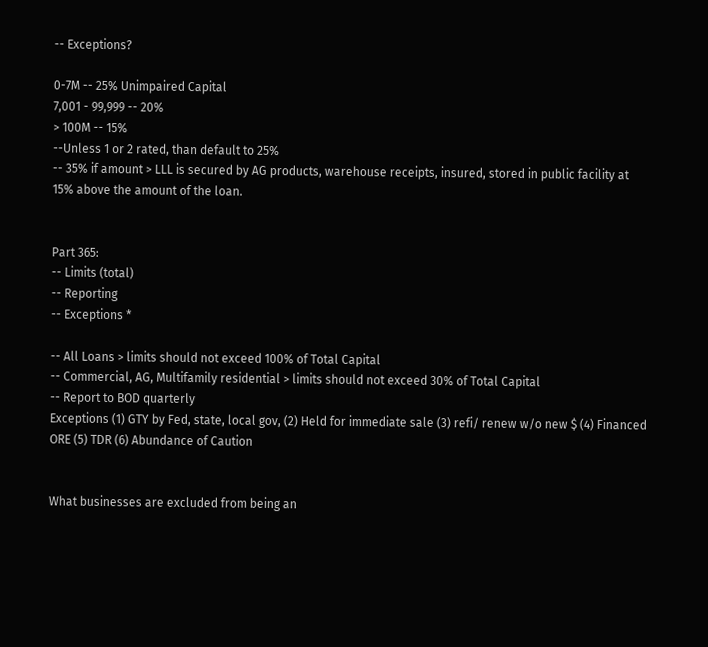-- Exceptions?

0-7M -- 25% Unimpaired Capital
7,001 - 99,999 -- 20%
> 100M -- 15%
--Unless 1 or 2 rated, than default to 25%
-- 35% if amount > LLL is secured by AG products, warehouse receipts, insured, stored in public facility at 15% above the amount of the loan.


Part 365:
-- Limits (total)
-- Reporting
-- Exceptions *

-- All Loans > limits should not exceed 100% of Total Capital
-- Commercial, AG, Multifamily residential > limits should not exceed 30% of Total Capital
-- Report to BOD quarterly
Exceptions (1) GTY by Fed, state, local gov, (2) Held for immediate sale (3) refi/ renew w/o new $ (4) Financed ORE (5) TDR (6) Abundance of Caution


What businesses are excluded from being an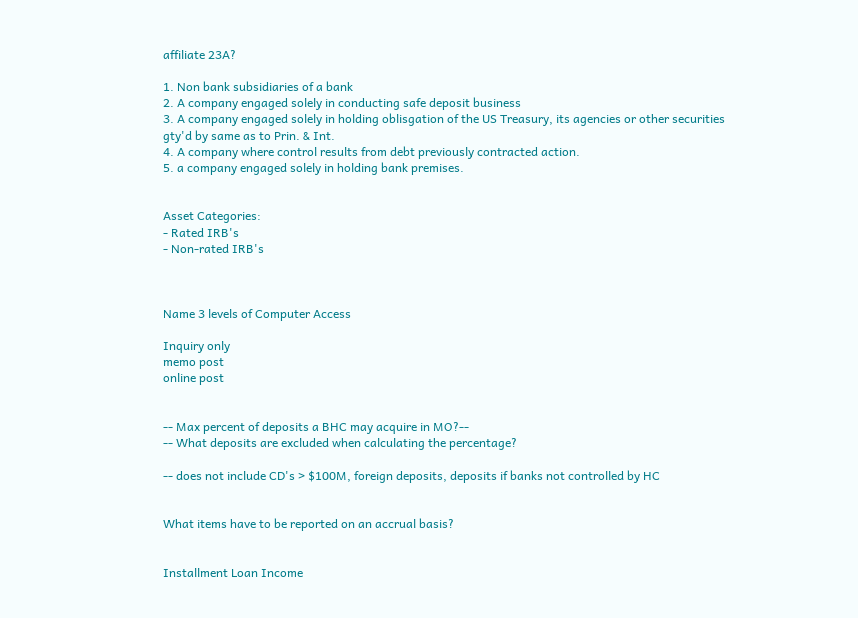affiliate 23A?

1. Non bank subsidiaries of a bank
2. A company engaged solely in conducting safe deposit business
3. A company engaged solely in holding oblisgation of the US Treasury, its agencies or other securities gty'd by same as to Prin. & Int.
4. A company where control results from debt previously contracted action.
5. a company engaged solely in holding bank premises.


Asset Categories:
- Rated IRB's
- Non-rated IRB's



Name 3 levels of Computer Access

Inquiry only
memo post
online post


-- Max percent of deposits a BHC may acquire in MO?--
-- What deposits are excluded when calculating the percentage?

-- does not include CD's > $100M, foreign deposits, deposits if banks not controlled by HC


What items have to be reported on an accrual basis?


Installment Loan Income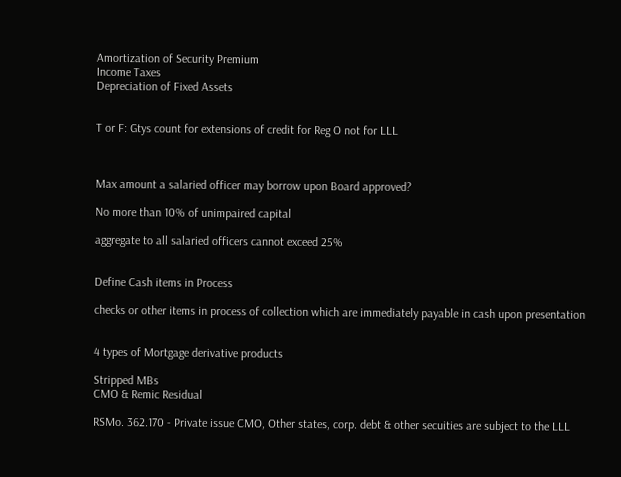Amortization of Security Premium
Income Taxes
Depreciation of Fixed Assets


T or F: Gtys count for extensions of credit for Reg O not for LLL



Max amount a salaried officer may borrow upon Board approved?

No more than 10% of unimpaired capital

aggregate to all salaried officers cannot exceed 25%


Define Cash items in Process

checks or other items in process of collection which are immediately payable in cash upon presentation


4 types of Mortgage derivative products

Stripped MBs
CMO & Remic Residual

RSMo. 362.170 - Private issue CMO, Other states, corp. debt & other secuities are subject to the LLL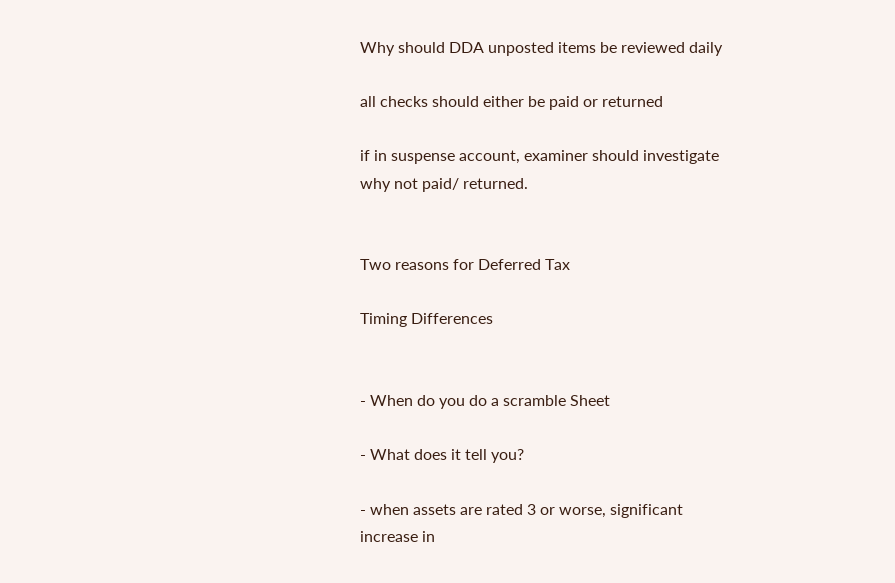Why should DDA unposted items be reviewed daily

all checks should either be paid or returned

if in suspense account, examiner should investigate why not paid/ returned.


Two reasons for Deferred Tax

Timing Differences


- When do you do a scramble Sheet

- What does it tell you?

- when assets are rated 3 or worse, significant increase in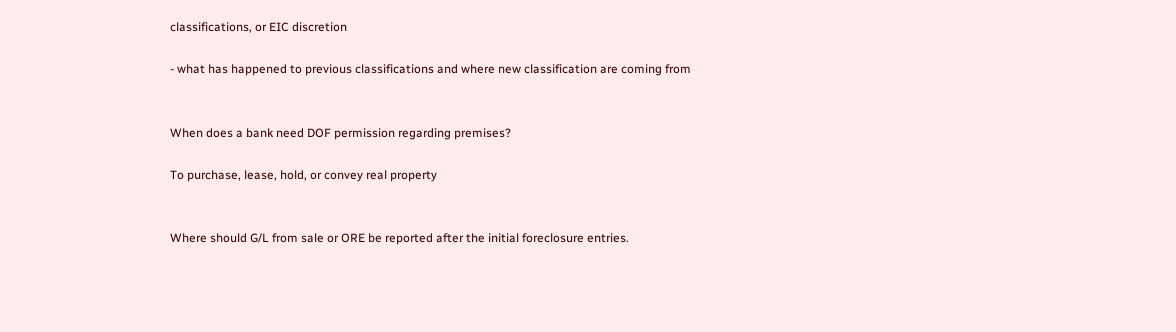classifications, or EIC discretion

- what has happened to previous classifications and where new classification are coming from


When does a bank need DOF permission regarding premises?

To purchase, lease, hold, or convey real property


Where should G/L from sale or ORE be reported after the initial foreclosure entries.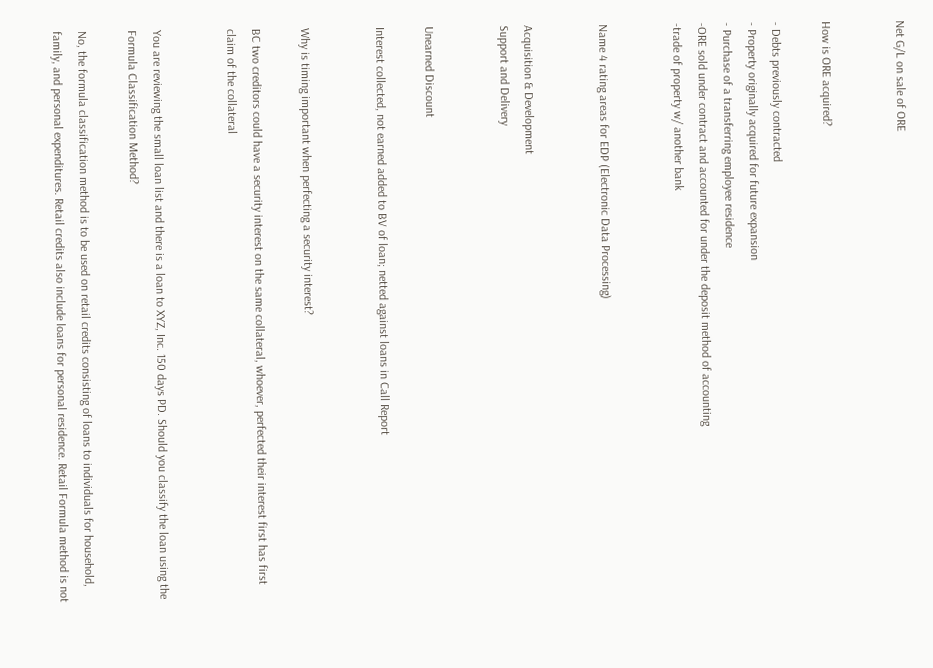Net G/L on sale of ORE


How is ORE acquired?

- Debts previously contracted
- Property originally acquired for future expansion
- Purchase of a transferring employee residence
-ORE sold under contract and accounted for under the deposit method of accounting
-trade of property w/ another bank


Name 4 rating areas for EDP (Electronic Data Processing)


Acquisition & Development
Support and Delivery


Unearned Discount

Interest collected, not earned added to BV of loan; netted against loans in Call Report


Why is timing important when perfecting a security interest?

BC two creditors could have a security interest on the same collateral, whoever, perfected their interest first has first claim of the collateral


You are reviewing the small loan list and there is a loan to XYZ, Inc. 150 days PD. Should you classify the loan using the Formula Classification Method?

No, the formula classification method is to be used on retail credits consisting of loans to individuals for household, family, and personal expenditures. Retail credits also include loans for personal residence. Retail Formula method is not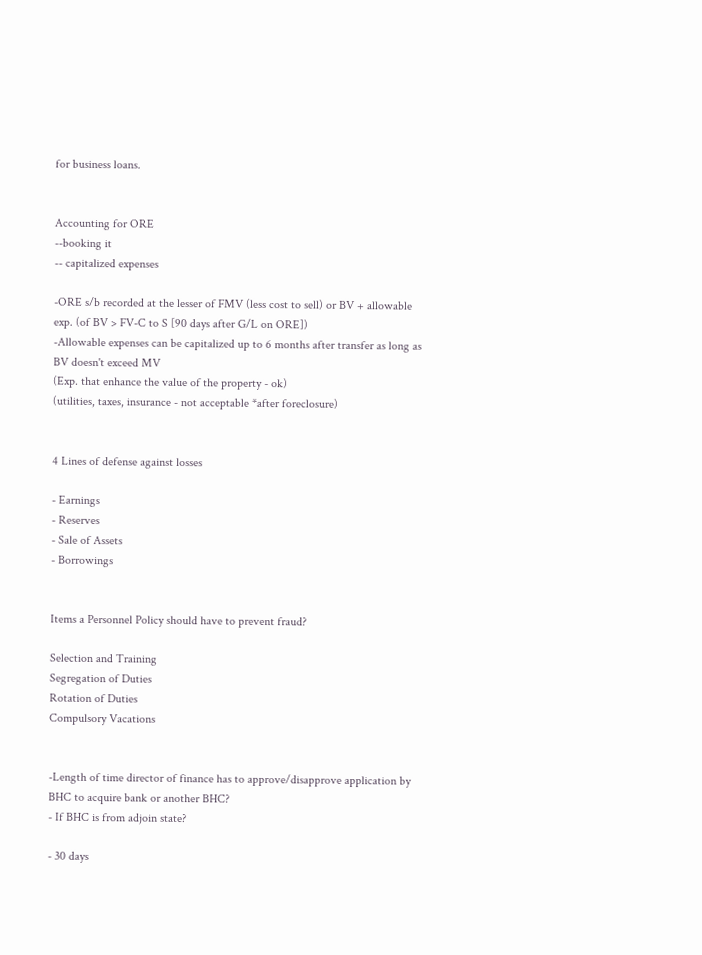for business loans.


Accounting for ORE
--booking it
-- capitalized expenses

-ORE s/b recorded at the lesser of FMV (less cost to sell) or BV + allowable exp. (of BV > FV-C to S [90 days after G/L on ORE])
-Allowable expenses can be capitalized up to 6 months after transfer as long as BV doesn't exceed MV
(Exp. that enhance the value of the property - ok)
(utilities, taxes, insurance - not acceptable *after foreclosure)


4 Lines of defense against losses

- Earnings
- Reserves
- Sale of Assets
- Borrowings


Items a Personnel Policy should have to prevent fraud?

Selection and Training
Segregation of Duties
Rotation of Duties
Compulsory Vacations


-Length of time director of finance has to approve/disapprove application by BHC to acquire bank or another BHC?
- If BHC is from adjoin state?

- 30 days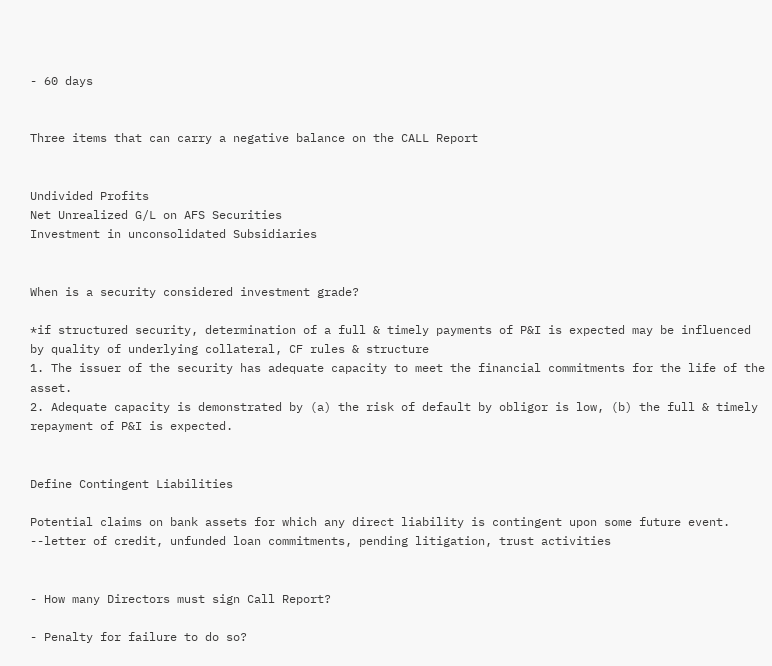- 60 days


Three items that can carry a negative balance on the CALL Report


Undivided Profits
Net Unrealized G/L on AFS Securities
Investment in unconsolidated Subsidiaries


When is a security considered investment grade?

*if structured security, determination of a full & timely payments of P&I is expected may be influenced by quality of underlying collateral, CF rules & structure
1. The issuer of the security has adequate capacity to meet the financial commitments for the life of the asset.
2. Adequate capacity is demonstrated by (a) the risk of default by obligor is low, (b) the full & timely repayment of P&I is expected.


Define Contingent Liabilities

Potential claims on bank assets for which any direct liability is contingent upon some future event.
--letter of credit, unfunded loan commitments, pending litigation, trust activities


- How many Directors must sign Call Report?

- Penalty for failure to do so?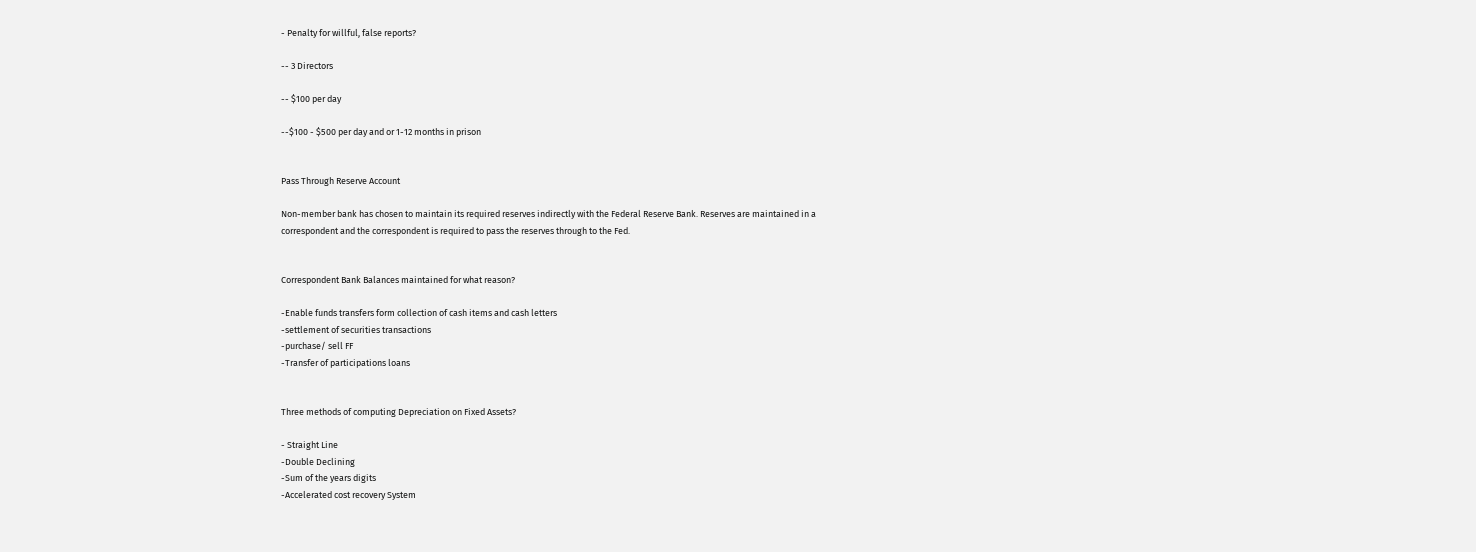- Penalty for willful, false reports?

-- 3 Directors

-- $100 per day

--$100 - $500 per day and or 1-12 months in prison


Pass Through Reserve Account

Non-member bank has chosen to maintain its required reserves indirectly with the Federal Reserve Bank. Reserves are maintained in a correspondent and the correspondent is required to pass the reserves through to the Fed.


Correspondent Bank Balances maintained for what reason?

-Enable funds transfers form collection of cash items and cash letters
-settlement of securities transactions
-purchase/ sell FF
-Transfer of participations loans


Three methods of computing Depreciation on Fixed Assets?

- Straight Line
-Double Declining
-Sum of the years digits
-Accelerated cost recovery System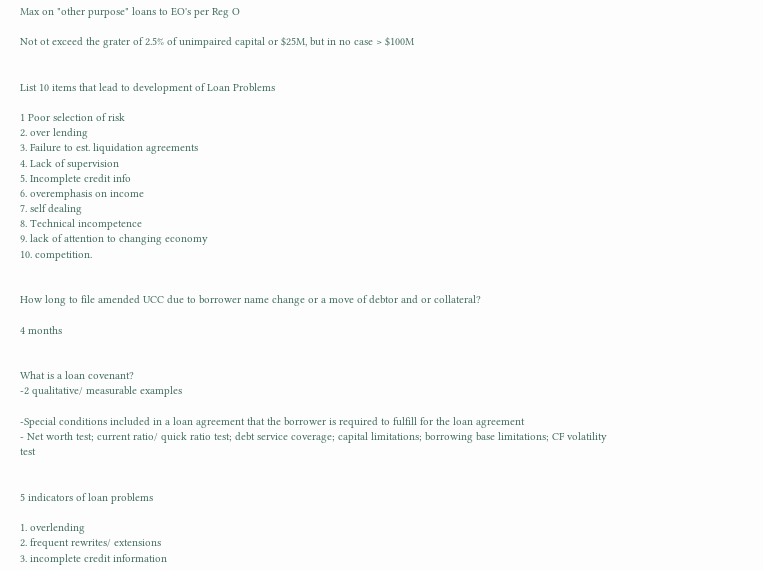Max on "other purpose" loans to EO's per Reg O

Not ot exceed the grater of 2.5% of unimpaired capital or $25M, but in no case > $100M


List 10 items that lead to development of Loan Problems

1 Poor selection of risk
2. over lending
3. Failure to est. liquidation agreements
4. Lack of supervision
5. Incomplete credit info
6. overemphasis on income
7. self dealing
8. Technical incompetence
9. lack of attention to changing economy
10. competition.


How long to file amended UCC due to borrower name change or a move of debtor and or collateral?

4 months


What is a loan covenant?
-2 qualitative/ measurable examples

-Special conditions included in a loan agreement that the borrower is required to fulfill for the loan agreement
- Net worth test; current ratio/ quick ratio test; debt service coverage; capital limitations; borrowing base limitations; CF volatility test


5 indicators of loan problems

1. overlending
2. frequent rewrites/ extensions
3. incomplete credit information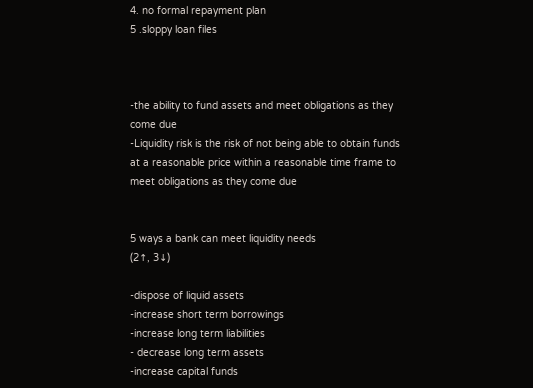4. no formal repayment plan
5 .sloppy loan files



-the ability to fund assets and meet obligations as they come due
-Liquidity risk is the risk of not being able to obtain funds at a reasonable price within a reasonable time frame to meet obligations as they come due


5 ways a bank can meet liquidity needs
(2↑, 3↓)

-dispose of liquid assets
-increase short term borrowings
-increase long term liabilities
- decrease long term assets
-increase capital funds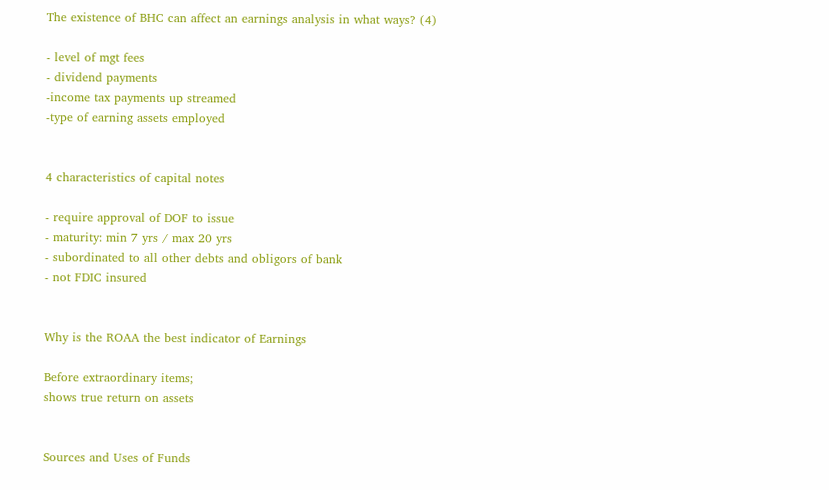The existence of BHC can affect an earnings analysis in what ways? (4)

- level of mgt fees
- dividend payments
-income tax payments up streamed
-type of earning assets employed


4 characteristics of capital notes

- require approval of DOF to issue
- maturity: min 7 yrs / max 20 yrs
- subordinated to all other debts and obligors of bank
- not FDIC insured


Why is the ROAA the best indicator of Earnings

Before extraordinary items;
shows true return on assets


Sources and Uses of Funds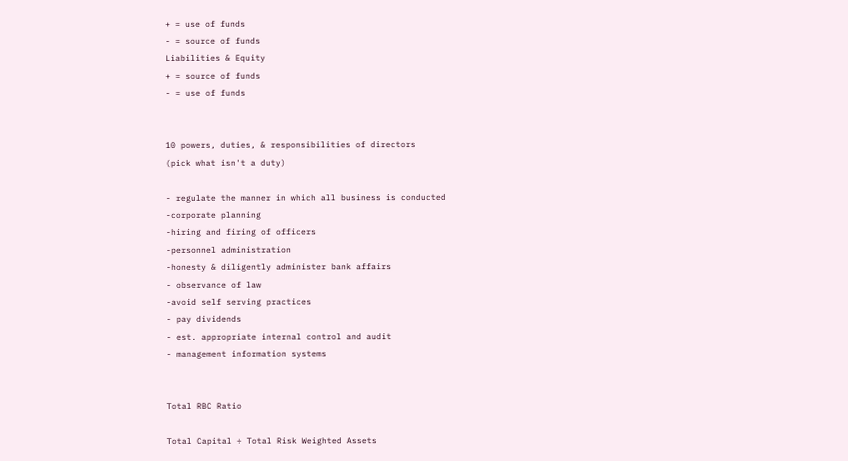+ = use of funds
- = source of funds
Liabilities & Equity
+ = source of funds
- = use of funds


10 powers, duties, & responsibilities of directors
(pick what isn't a duty)

- regulate the manner in which all business is conducted
-corporate planning
-hiring and firing of officers
-personnel administration
-honesty & diligently administer bank affairs
- observance of law
-avoid self serving practices
- pay dividends
- est. appropriate internal control and audit
- management information systems


Total RBC Ratio

Total Capital ÷ Total Risk Weighted Assets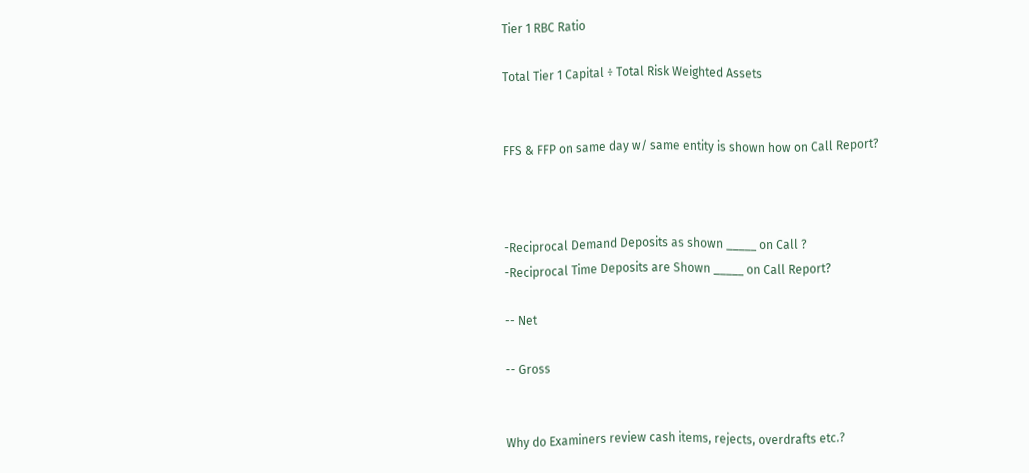Tier 1 RBC Ratio

Total Tier 1 Capital ÷ Total Risk Weighted Assets


FFS & FFP on same day w/ same entity is shown how on Call Report?



-Reciprocal Demand Deposits as shown _____ on Call ?
-Reciprocal Time Deposits are Shown _____ on Call Report?

-- Net

-- Gross


Why do Examiners review cash items, rejects, overdrafts etc.?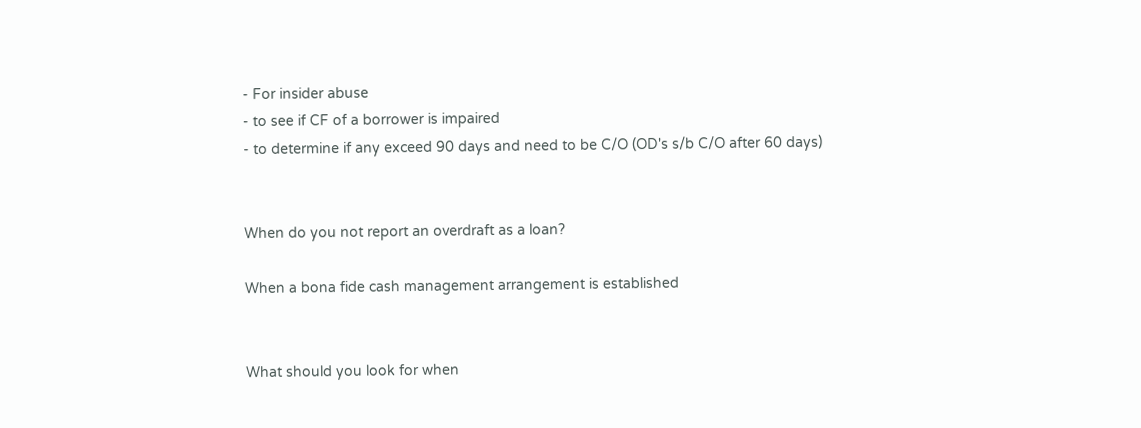- For insider abuse
- to see if CF of a borrower is impaired
- to determine if any exceed 90 days and need to be C/O (OD's s/b C/O after 60 days)


When do you not report an overdraft as a loan?

When a bona fide cash management arrangement is established


What should you look for when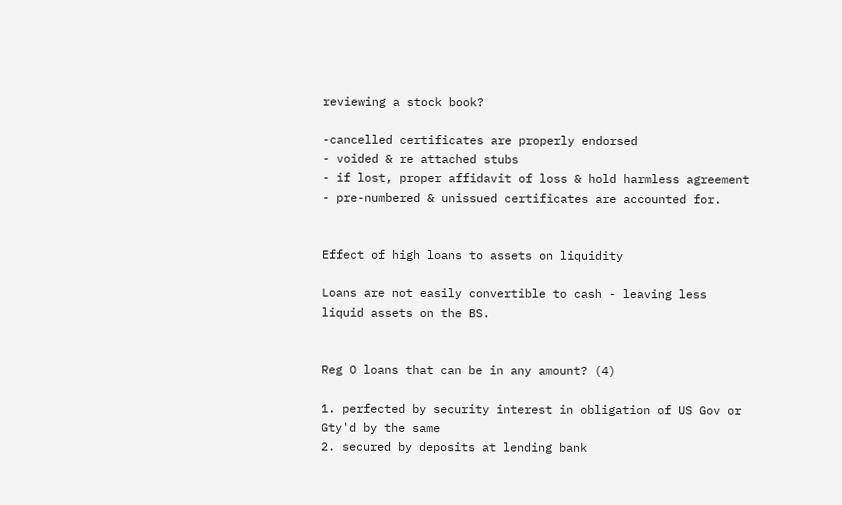reviewing a stock book?

-cancelled certificates are properly endorsed
- voided & re attached stubs
- if lost, proper affidavit of loss & hold harmless agreement
- pre-numbered & unissued certificates are accounted for.


Effect of high loans to assets on liquidity

Loans are not easily convertible to cash - leaving less liquid assets on the BS.


Reg O loans that can be in any amount? (4)

1. perfected by security interest in obligation of US Gov or Gty'd by the same
2. secured by deposits at lending bank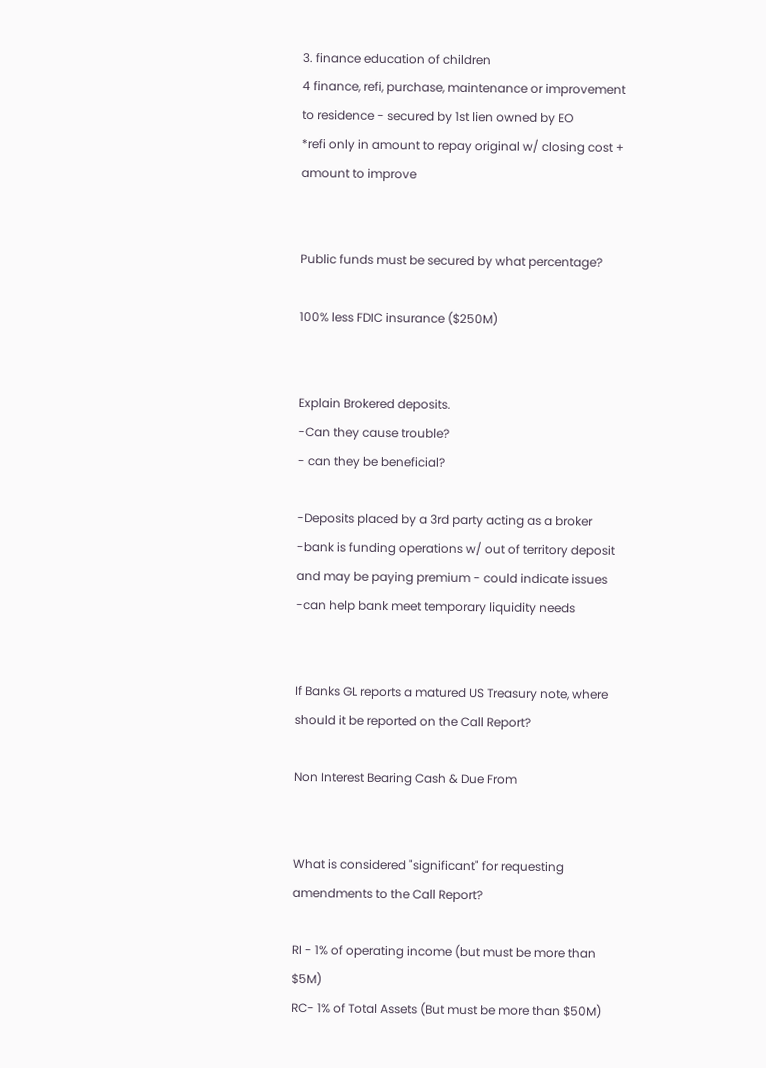3. finance education of children
4 finance, refi, purchase, maintenance or improvement to residence - secured by 1st lien owned by EO
*refi only in amount to repay original w/ closing cost + amount to improve


Public funds must be secured by what percentage?

100% less FDIC insurance ($250M)


Explain Brokered deposits.
-Can they cause trouble?
- can they be beneficial?

-Deposits placed by a 3rd party acting as a broker
-bank is funding operations w/ out of territory deposit and may be paying premium - could indicate issues
-can help bank meet temporary liquidity needs


If Banks GL reports a matured US Treasury note, where should it be reported on the Call Report?

Non Interest Bearing Cash & Due From


What is considered "significant" for requesting amendments to the Call Report?

RI - 1% of operating income (but must be more than $5M)
RC- 1% of Total Assets (But must be more than $50M)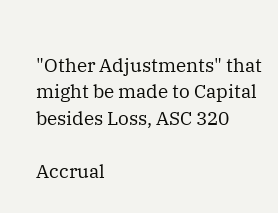"Other Adjustments" that might be made to Capital besides Loss, ASC 320

Accrual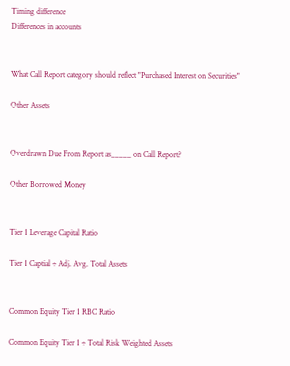Timing difference
Differences in accounts


What Call Report category should reflect "Purchased Interest on Securities"

Other Assets


Overdrawn Due From Report as_____ on Call Report?

Other Borrowed Money


Tier 1 Leverage Capital Ratio

Tier 1 Captial ÷ Adj. Avg. Total Assets


Common Equity Tier 1 RBC Ratio

Common Equity Tier 1 ÷ Total Risk Weighted Assets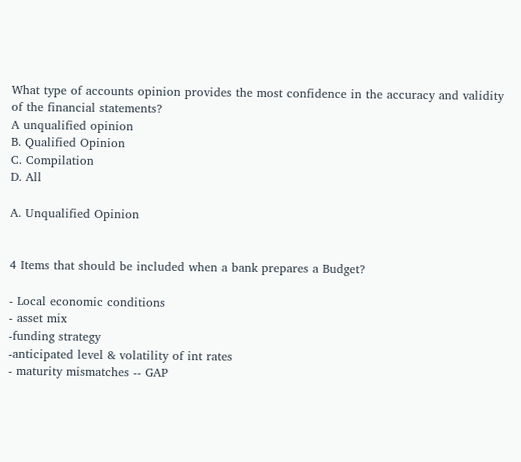What type of accounts opinion provides the most confidence in the accuracy and validity of the financial statements?
A unqualified opinion
B. Qualified Opinion
C. Compilation
D. All

A. Unqualified Opinion


4 Items that should be included when a bank prepares a Budget?

- Local economic conditions
- asset mix
-funding strategy
-anticipated level & volatility of int rates
- maturity mismatches -- GAP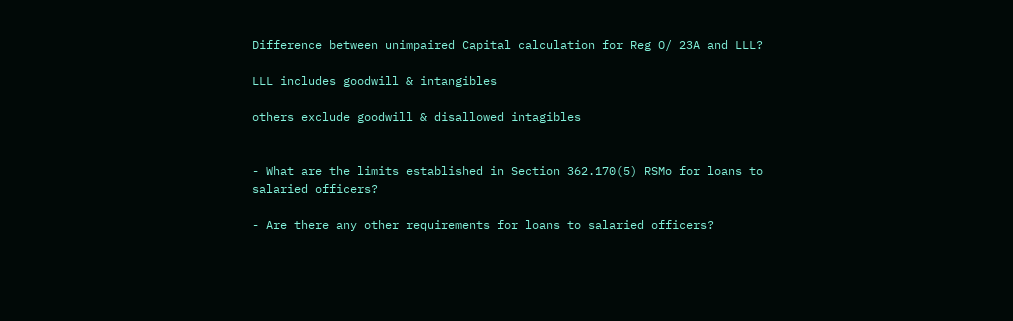Difference between unimpaired Capital calculation for Reg O/ 23A and LLL?

LLL includes goodwill & intangibles

others exclude goodwill & disallowed intagibles


- What are the limits established in Section 362.170(5) RSMo for loans to salaried officers?

- Are there any other requirements for loans to salaried officers?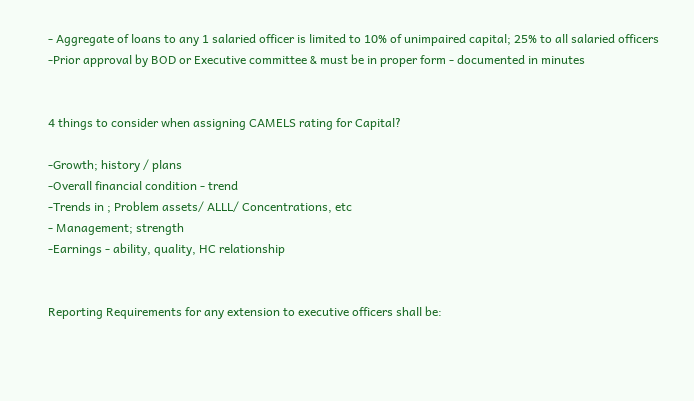- Aggregate of loans to any 1 salaried officer is limited to 10% of unimpaired capital; 25% to all salaried officers
-Prior approval by BOD or Executive committee & must be in proper form - documented in minutes


4 things to consider when assigning CAMELS rating for Capital?

-Growth; history / plans
-Overall financial condition - trend
-Trends in ; Problem assets/ ALLL/ Concentrations, etc
- Management; strength
-Earnings - ability, quality, HC relationship


Reporting Requirements for any extension to executive officers shall be: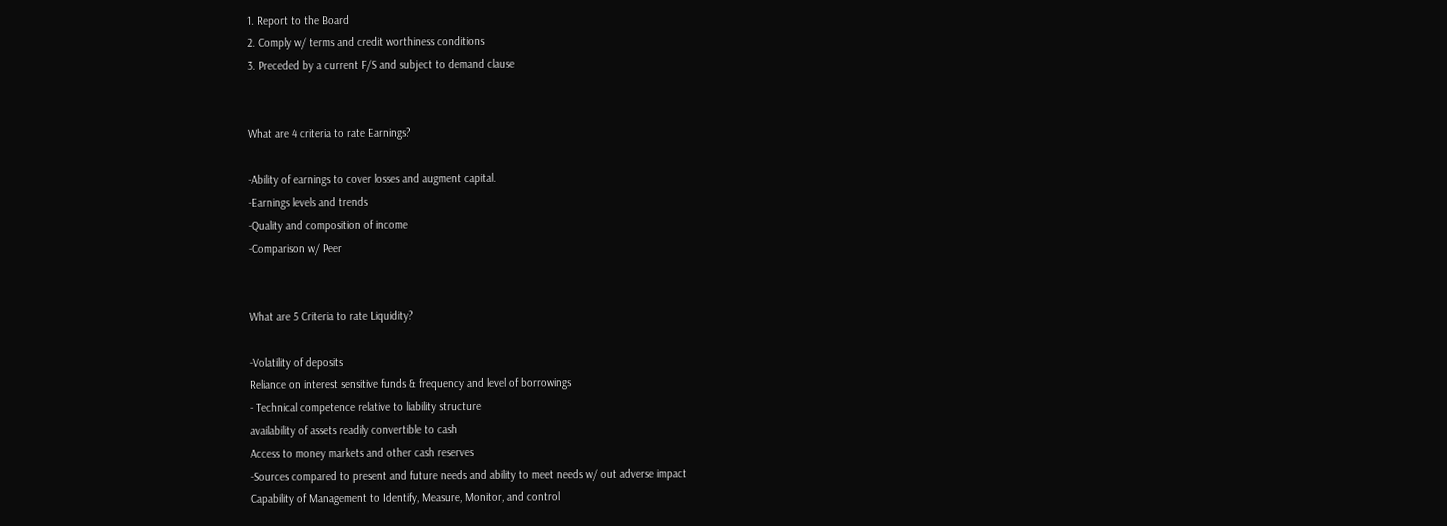1. Report to the Board
2. Comply w/ terms and credit worthiness conditions
3. Preceded by a current F/S and subject to demand clause


What are 4 criteria to rate Earnings?

-Ability of earnings to cover losses and augment capital.
-Earnings levels and trends
-Quality and composition of income
-Comparison w/ Peer


What are 5 Criteria to rate Liquidity?

-Volatility of deposits
Reliance on interest sensitive funds & frequency and level of borrowings
- Technical competence relative to liability structure
availability of assets readily convertible to cash
Access to money markets and other cash reserves
-Sources compared to present and future needs and ability to meet needs w/ out adverse impact
Capability of Management to Identify, Measure, Monitor, and control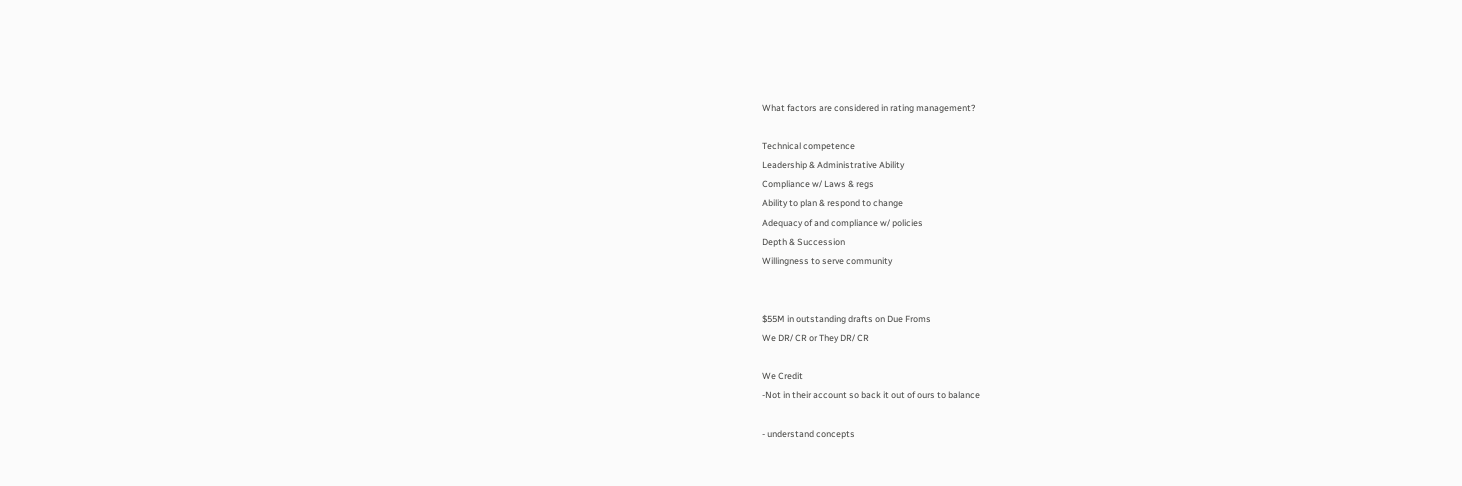What factors are considered in rating management?

Technical competence
Leadership & Administrative Ability
Compliance w/ Laws & regs
Ability to plan & respond to change
Adequacy of and compliance w/ policies
Depth & Succession
Willingness to serve community


$55M in outstanding drafts on Due Froms
We DR/ CR or They DR/ CR

We Credit
-Not in their account so back it out of ours to balance

- understand concepts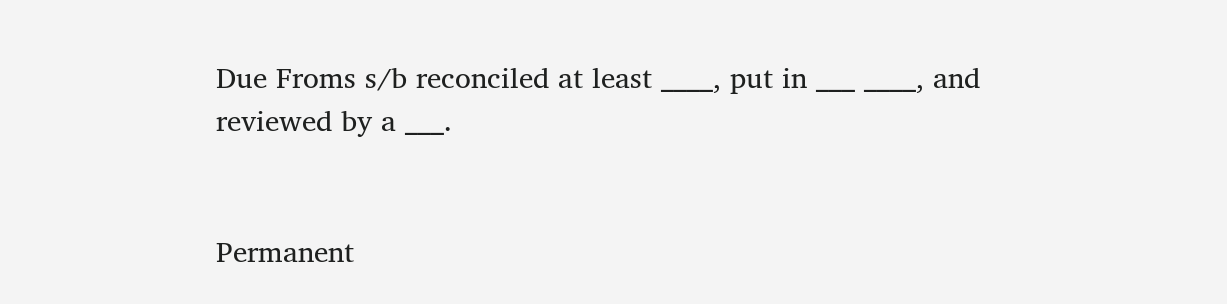Due Froms s/b reconciled at least ____, put in ___ ____, and reviewed by a ___.


Permanent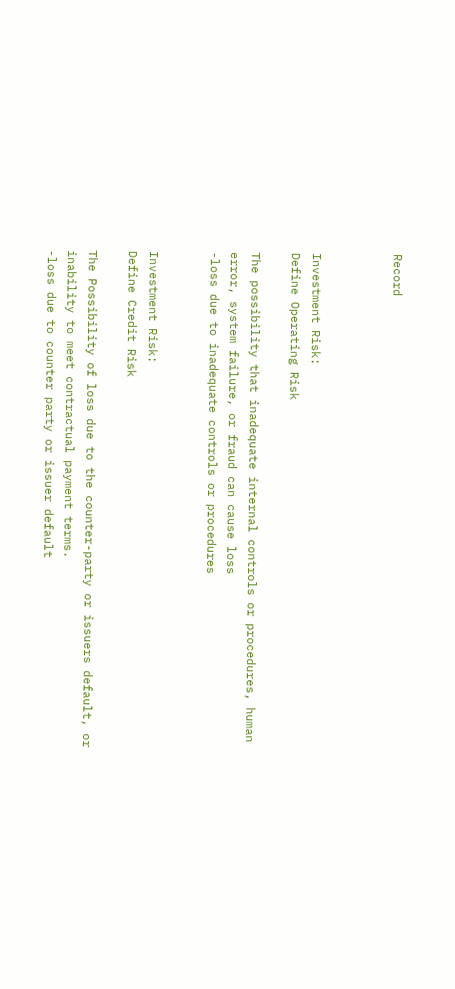Record



Investment Risk:
Define Operating Risk

The possibility that inadequate internal controls or procedures, human error, system failure, or fraud can cause loss
-loss due to inadequate controls or procedures


Investment Risk:
Define Credit Risk

The Possibility of loss due to the counter-party or issuers default, or inability to meet contractual payment terms.
-loss due to counter party or issuer default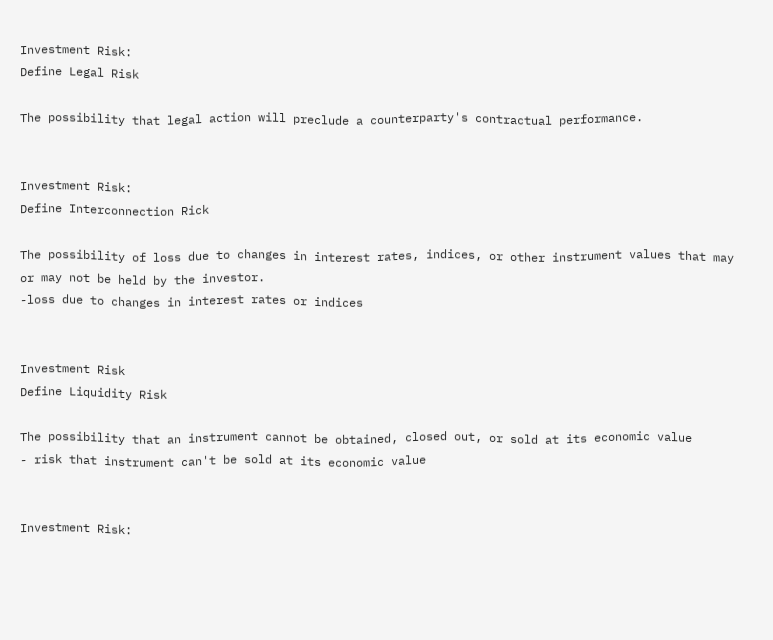Investment Risk:
Define Legal Risk

The possibility that legal action will preclude a counterparty's contractual performance.


Investment Risk:
Define Interconnection Rick

The possibility of loss due to changes in interest rates, indices, or other instrument values that may or may not be held by the investor.
-loss due to changes in interest rates or indices


Investment Risk
Define Liquidity Risk

The possibility that an instrument cannot be obtained, closed out, or sold at its economic value
- risk that instrument can't be sold at its economic value


Investment Risk: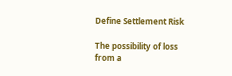Define Settlement Risk

The possibility of loss from a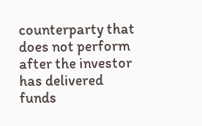counterparty that does not perform after the investor has delivered funds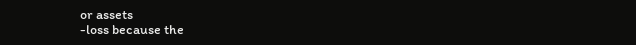or assets
-loss because the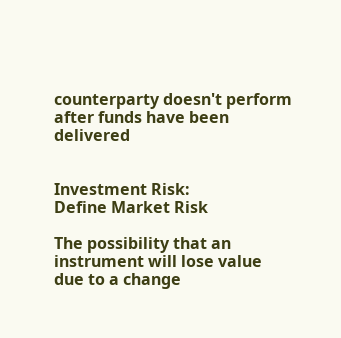counterparty doesn't perform after funds have been delivered


Investment Risk:
Define Market Risk

The possibility that an instrument will lose value due to a change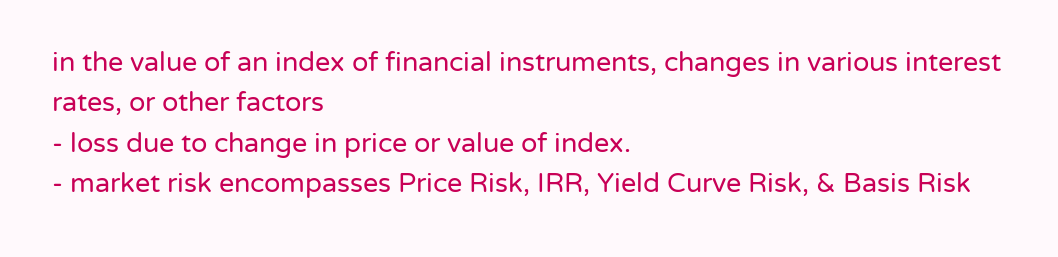in the value of an index of financial instruments, changes in various interest rates, or other factors
- loss due to change in price or value of index.
- market risk encompasses Price Risk, IRR, Yield Curve Risk, & Basis Risk